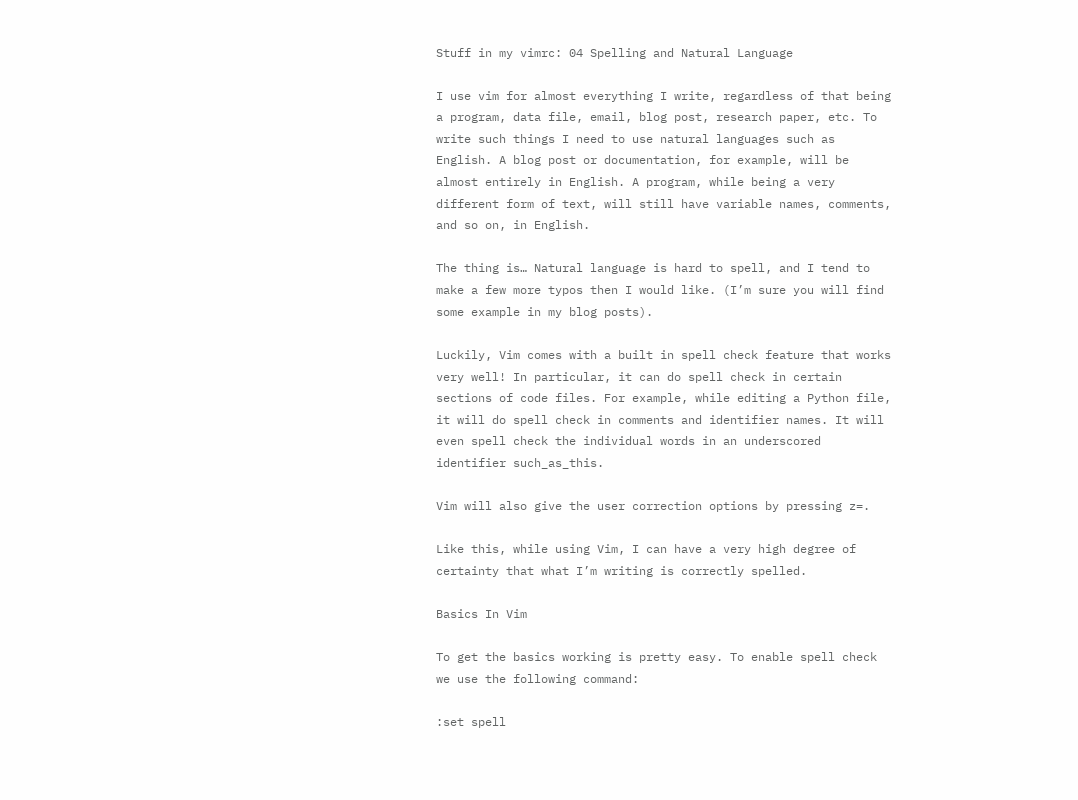Stuff in my vimrc: 04 Spelling and Natural Language

I use vim for almost everything I write, regardless of that being a program, data file, email, blog post, research paper, etc. To write such things I need to use natural languages such as English. A blog post or documentation, for example, will be almost entirely in English. A program, while being a very different form of text, will still have variable names, comments, and so on, in English.

The thing is… Natural language is hard to spell, and I tend to make a few more typos then I would like. (I’m sure you will find some example in my blog posts).

Luckily, Vim comes with a built in spell check feature that works very well! In particular, it can do spell check in certain sections of code files. For example, while editing a Python file, it will do spell check in comments and identifier names. It will even spell check the individual words in an underscored identifier such_as_this.

Vim will also give the user correction options by pressing z=.

Like this, while using Vim, I can have a very high degree of certainty that what I’m writing is correctly spelled.

Basics In Vim

To get the basics working is pretty easy. To enable spell check we use the following command:

:set spell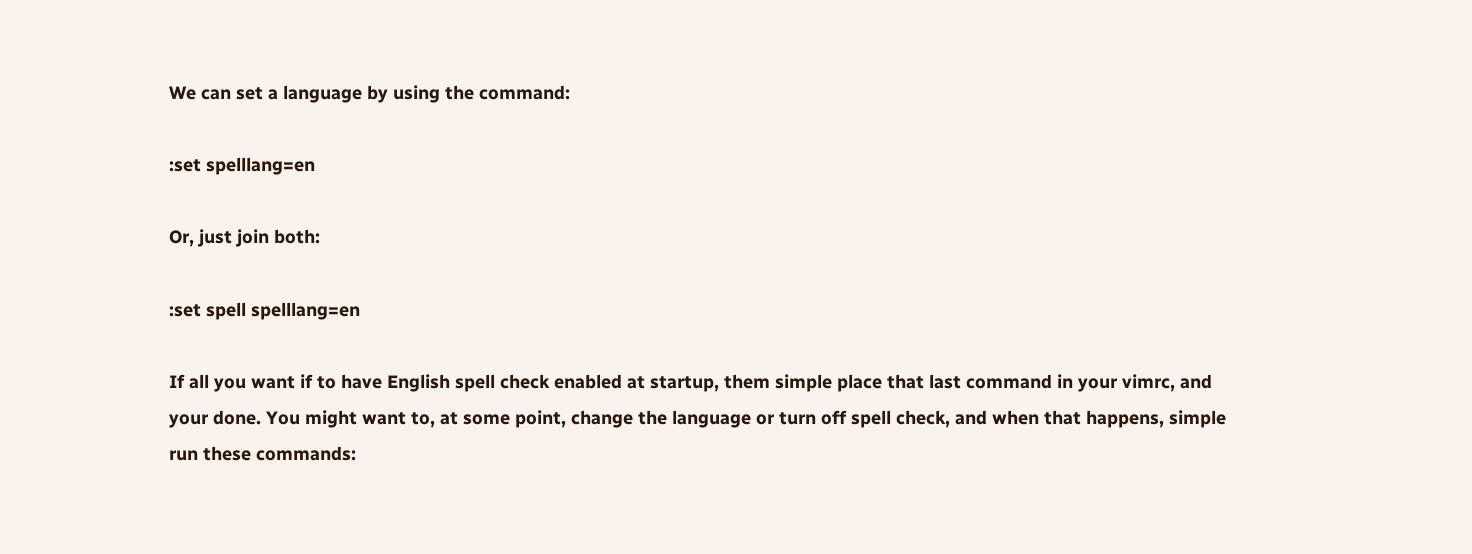We can set a language by using the command:

:set spelllang=en

Or, just join both:

:set spell spelllang=en

If all you want if to have English spell check enabled at startup, them simple place that last command in your vimrc, and your done. You might want to, at some point, change the language or turn off spell check, and when that happens, simple run these commands: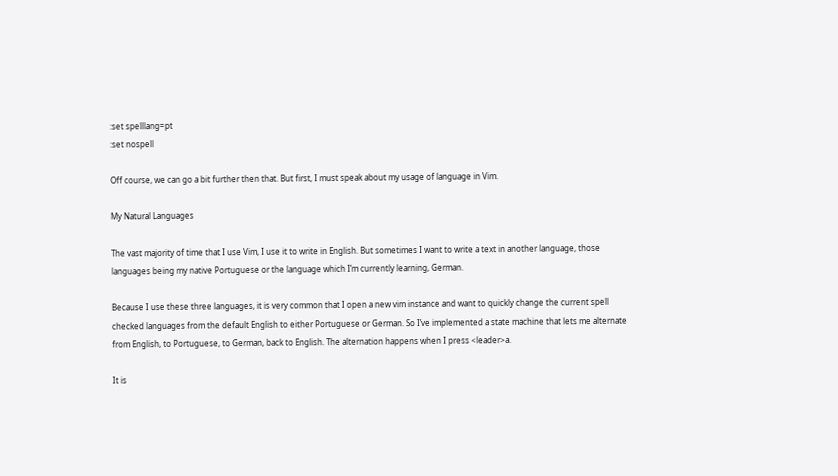:set spelllang=pt
:set nospell

Off course, we can go a bit further then that. But first, I must speak about my usage of language in Vim.

My Natural Languages

The vast majority of time that I use Vim, I use it to write in English. But sometimes I want to write a text in another language, those languages being my native Portuguese or the language which I’m currently learning, German.

Because I use these three languages, it is very common that I open a new vim instance and want to quickly change the current spell checked languages from the default English to either Portuguese or German. So I’ve implemented a state machine that lets me alternate from English, to Portuguese, to German, back to English. The alternation happens when I press <leader>a.

It is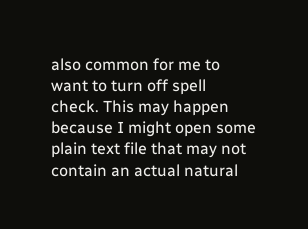also common for me to want to turn off spell check. This may happen because I might open some plain text file that may not contain an actual natural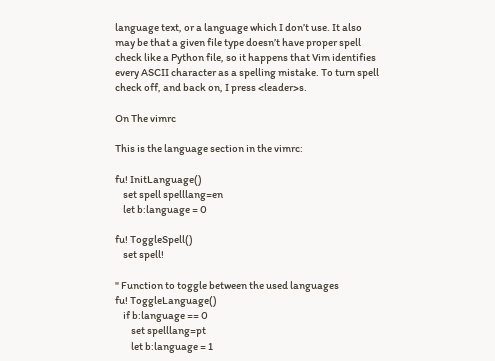language text, or a language which I don’t use. It also may be that a given file type doesn’t have proper spell check like a Python file, so it happens that Vim identifies every ASCII character as a spelling mistake. To turn spell check off, and back on, I press <leader>s.

On The vimrc

This is the language section in the vimrc:

fu! InitLanguage()
    set spell spelllang=en
    let b:language = 0

fu! ToggleSpell()
    set spell!

" Function to toggle between the used languages
fu! ToggleLanguage()
    if b:language == 0
        set spelllang=pt
        let b:language = 1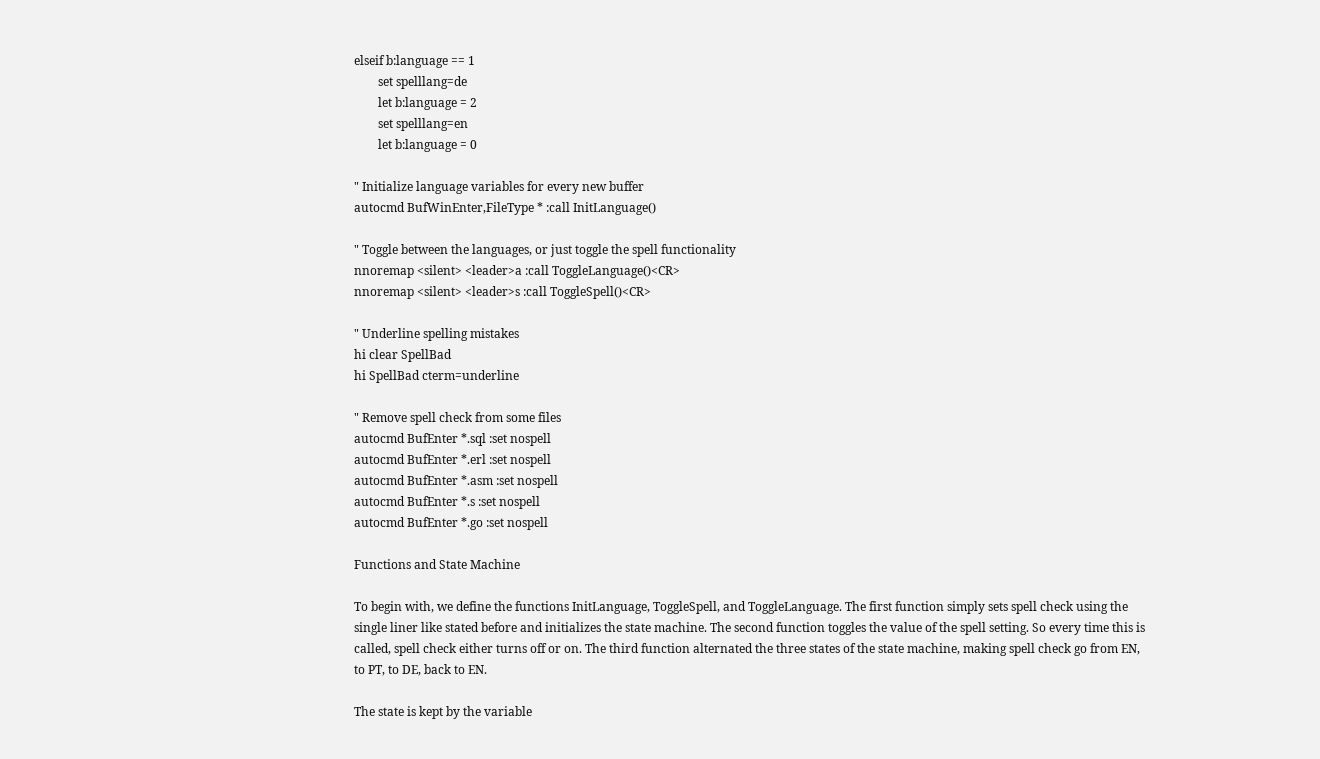elseif b:language == 1
        set spelllang=de
        let b:language = 2
        set spelllang=en
        let b:language = 0

" Initialize language variables for every new buffer
autocmd BufWinEnter,FileType * :call InitLanguage()

" Toggle between the languages, or just toggle the spell functionality
nnoremap <silent> <leader>a :call ToggleLanguage()<CR>
nnoremap <silent> <leader>s :call ToggleSpell()<CR>

" Underline spelling mistakes
hi clear SpellBad
hi SpellBad cterm=underline

" Remove spell check from some files
autocmd BufEnter *.sql :set nospell
autocmd BufEnter *.erl :set nospell
autocmd BufEnter *.asm :set nospell
autocmd BufEnter *.s :set nospell
autocmd BufEnter *.go :set nospell

Functions and State Machine

To begin with, we define the functions InitLanguage, ToggleSpell, and ToggleLanguage. The first function simply sets spell check using the single liner like stated before and initializes the state machine. The second function toggles the value of the spell setting. So every time this is called, spell check either turns off or on. The third function alternated the three states of the state machine, making spell check go from EN, to PT, to DE, back to EN.

The state is kept by the variable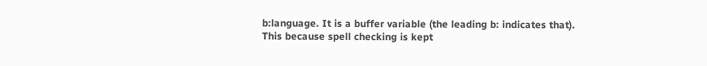b:language. It is a buffer variable (the leading b: indicates that). This because spell checking is kept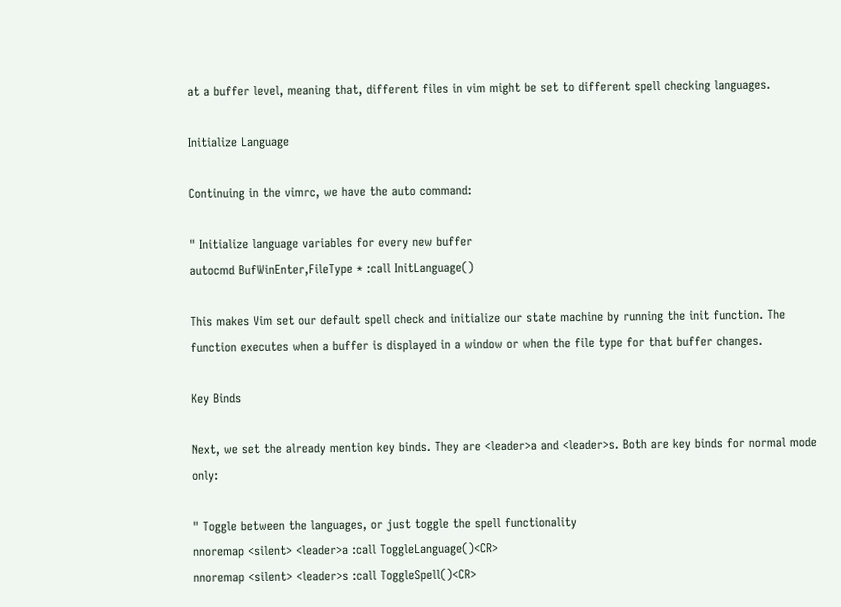at a buffer level, meaning that, different files in vim might be set to different spell checking languages.

Initialize Language

Continuing in the vimrc, we have the auto command:

" Initialize language variables for every new buffer
autocmd BufWinEnter,FileType * :call InitLanguage()

This makes Vim set our default spell check and initialize our state machine by running the init function. The function executes when a buffer is displayed in a window or when the file type for that buffer changes.

Key Binds

Next, we set the already mention key binds. They are <leader>a and <leader>s. Both are key binds for normal mode only:

" Toggle between the languages, or just toggle the spell functionality
nnoremap <silent> <leader>a :call ToggleLanguage()<CR>
nnoremap <silent> <leader>s :call ToggleSpell()<CR>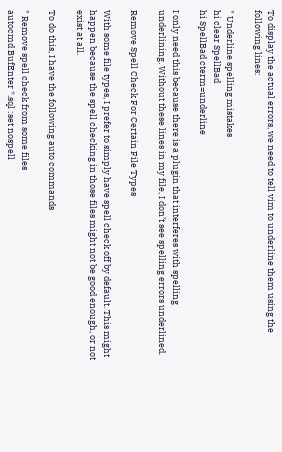To display the actual errors, we need to tell vim to underline them using the following lines:

" Underline spelling mistakes
hi clear SpellBad
hi SpellBad cterm=underline

I only need this because there is a plugin that interferes with spelling underlining. Without these lines in my file, I don’t see spelling errors underlined.

Remove Spell Check For Certain File Types

With some file types, I prefer to simply have spell check off by default. This might happen because the spell checking in those files might not be good enough, or not exist at all.

To do this, I have the following auto commands

" Remove spell check from some files
autocmd BufEnter *.sql :set nospell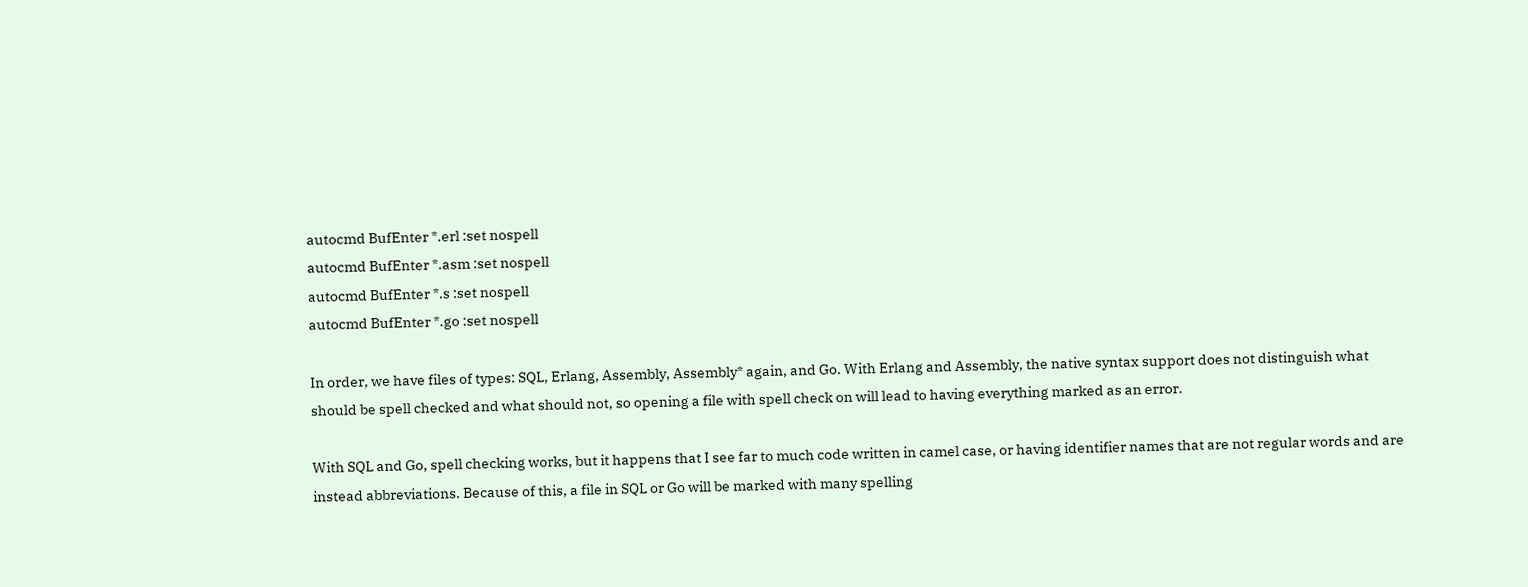autocmd BufEnter *.erl :set nospell
autocmd BufEnter *.asm :set nospell
autocmd BufEnter *.s :set nospell
autocmd BufEnter *.go :set nospell

In order, we have files of types: SQL, Erlang, Assembly, Assembly* again, and Go. With Erlang and Assembly, the native syntax support does not distinguish what should be spell checked and what should not, so opening a file with spell check on will lead to having everything marked as an error.

With SQL and Go, spell checking works, but it happens that I see far to much code written in camel case, or having identifier names that are not regular words and are instead abbreviations. Because of this, a file in SQL or Go will be marked with many spelling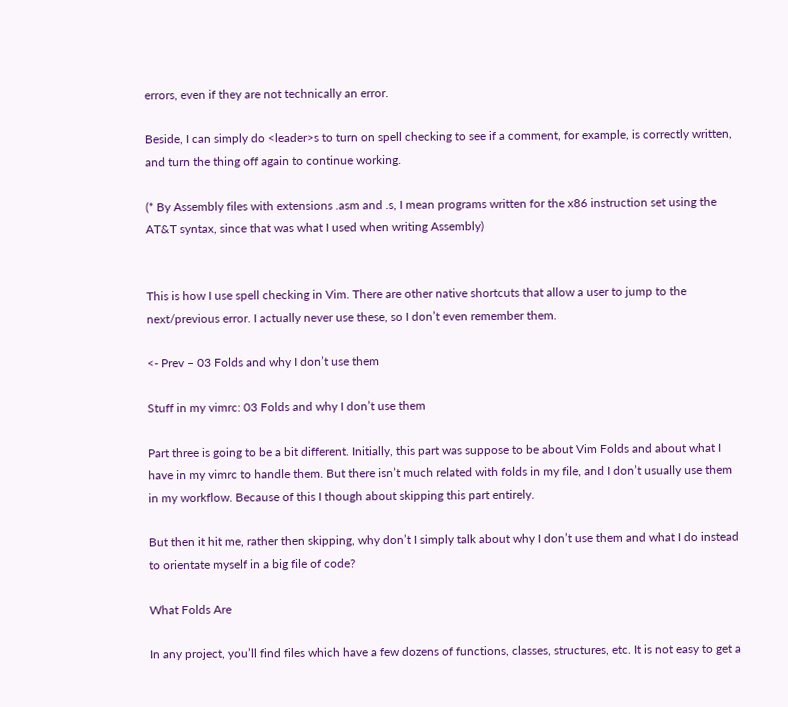errors, even if they are not technically an error.

Beside, I can simply do <leader>s to turn on spell checking to see if a comment, for example, is correctly written, and turn the thing off again to continue working.

(* By Assembly files with extensions .asm and .s, I mean programs written for the x86 instruction set using the AT&T syntax, since that was what I used when writing Assembly)


This is how I use spell checking in Vim. There are other native shortcuts that allow a user to jump to the next/previous error. I actually never use these, so I don’t even remember them.

<- Prev – 03 Folds and why I don’t use them

Stuff in my vimrc: 03 Folds and why I don’t use them

Part three is going to be a bit different. Initially, this part was suppose to be about Vim Folds and about what I have in my vimrc to handle them. But there isn’t much related with folds in my file, and I don’t usually use them in my workflow. Because of this I though about skipping this part entirely.

But then it hit me, rather then skipping, why don’t I simply talk about why I don’t use them and what I do instead to orientate myself in a big file of code?

What Folds Are

In any project, you’ll find files which have a few dozens of functions, classes, structures, etc. It is not easy to get a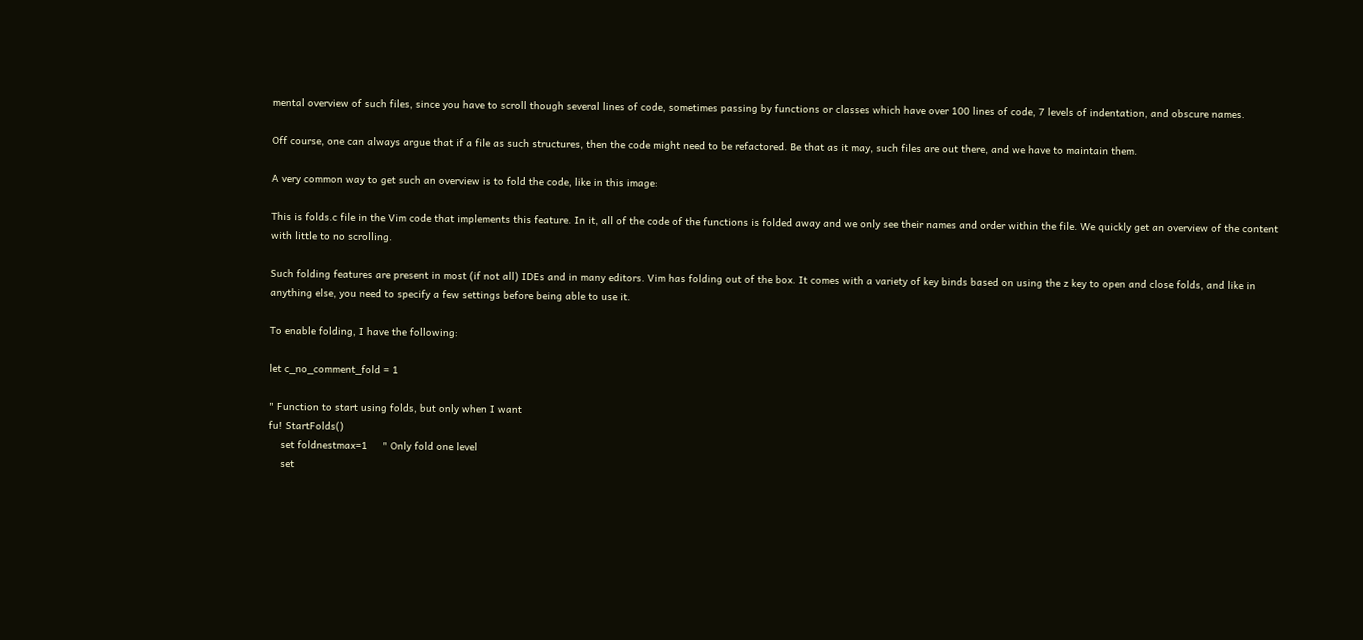mental overview of such files, since you have to scroll though several lines of code, sometimes passing by functions or classes which have over 100 lines of code, 7 levels of indentation, and obscure names.

Off course, one can always argue that if a file as such structures, then the code might need to be refactored. Be that as it may, such files are out there, and we have to maintain them.

A very common way to get such an overview is to fold the code, like in this image:

This is folds.c file in the Vim code that implements this feature. In it, all of the code of the functions is folded away and we only see their names and order within the file. We quickly get an overview of the content with little to no scrolling.

Such folding features are present in most (if not all) IDEs and in many editors. Vim has folding out of the box. It comes with a variety of key binds based on using the z key to open and close folds, and like in anything else, you need to specify a few settings before being able to use it.

To enable folding, I have the following:

let c_no_comment_fold = 1

" Function to start using folds, but only when I want
fu! StartFolds()
    set foldnestmax=1     " Only fold one level
    set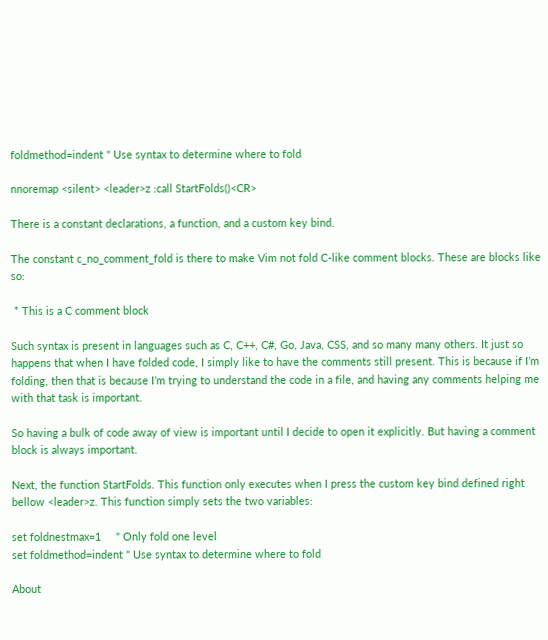foldmethod=indent " Use syntax to determine where to fold

nnoremap <silent> <leader>z :call StartFolds()<CR>

There is a constant declarations, a function, and a custom key bind.

The constant c_no_comment_fold is there to make Vim not fold C-like comment blocks. These are blocks like so:

 * This is a C comment block

Such syntax is present in languages such as C, C++, C#, Go, Java, CSS, and so many many others. It just so happens that when I have folded code, I simply like to have the comments still present. This is because if I’m folding, then that is because I’m trying to understand the code in a file, and having any comments helping me with that task is important.

So having a bulk of code away of view is important until I decide to open it explicitly. But having a comment block is always important.

Next, the function StartFolds. This function only executes when I press the custom key bind defined right bellow <leader>z. This function simply sets the two variables:

set foldnestmax=1     " Only fold one level
set foldmethod=indent " Use syntax to determine where to fold

About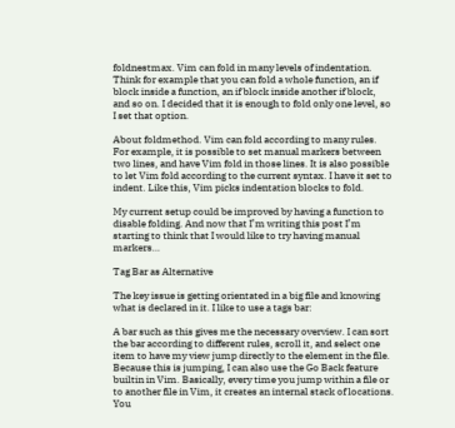foldnestmax. Vim can fold in many levels of indentation. Think for example that you can fold a whole function, an if block inside a function, an if block inside another if block, and so on. I decided that it is enough to fold only one level, so I set that option.

About foldmethod. Vim can fold according to many rules. For example, it is possible to set manual markers between two lines, and have Vim fold in those lines. It is also possible to let Vim fold according to the current syntax. I have it set to indent. Like this, Vim picks indentation blocks to fold.

My current setup could be improved by having a function to disable folding. And now that I’m writing this post I’m starting to think that I would like to try having manual markers…

Tag Bar as Alternative

The key issue is getting orientated in a big file and knowing what is declared in it. I like to use a tags bar:

A bar such as this gives me the necessary overview. I can sort the bar according to different rules, scroll it, and select one item to have my view jump directly to the element in the file. Because this is jumping, I can also use the Go Back feature builtin in Vim. Basically, every time you jump within a file or to another file in Vim, it creates an internal stack of locations. You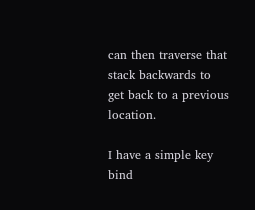can then traverse that stack backwards to get back to a previous location.

I have a simple key bind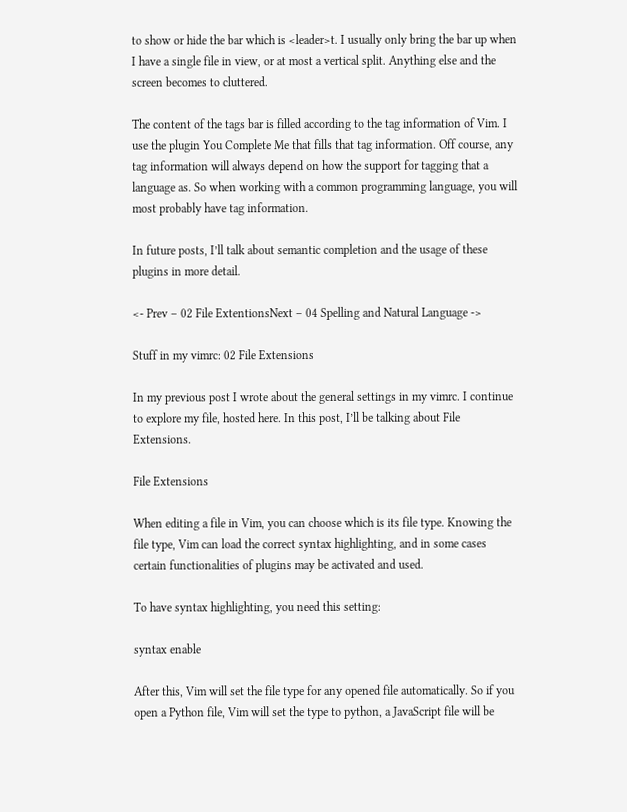to show or hide the bar which is <leader>t. I usually only bring the bar up when I have a single file in view, or at most a vertical split. Anything else and the screen becomes to cluttered.

The content of the tags bar is filled according to the tag information of Vim. I use the plugin You Complete Me that fills that tag information. Off course, any tag information will always depend on how the support for tagging that a language as. So when working with a common programming language, you will most probably have tag information.

In future posts, I’ll talk about semantic completion and the usage of these plugins in more detail.

<- Prev – 02 File ExtentionsNext – 04 Spelling and Natural Language ->

Stuff in my vimrc: 02 File Extensions

In my previous post I wrote about the general settings in my vimrc. I continue to explore my file, hosted here. In this post, I’ll be talking about File Extensions.

File Extensions

When editing a file in Vim, you can choose which is its file type. Knowing the file type, Vim can load the correct syntax highlighting, and in some cases certain functionalities of plugins may be activated and used.

To have syntax highlighting, you need this setting:

syntax enable

After this, Vim will set the file type for any opened file automatically. So if you open a Python file, Vim will set the type to python, a JavaScript file will be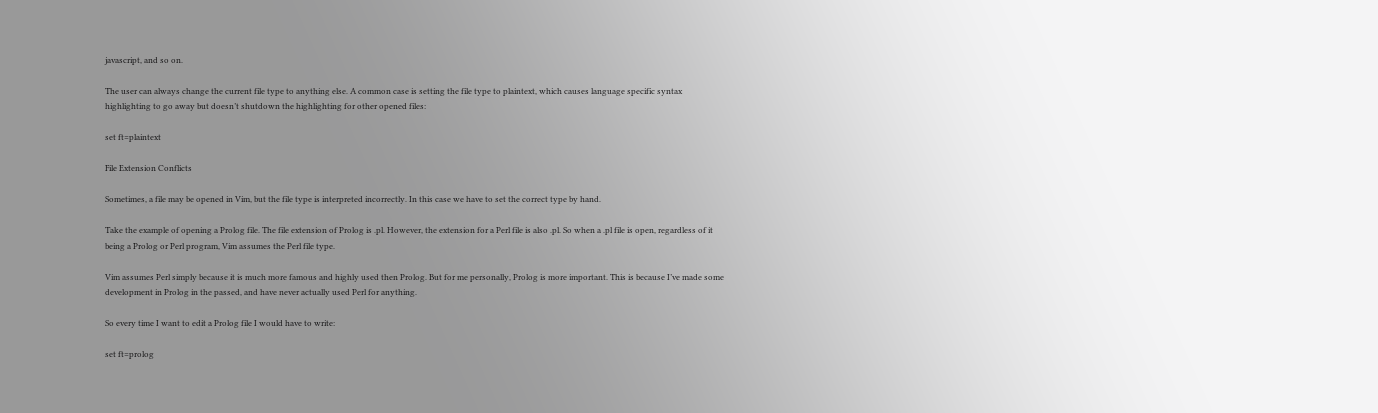javascript, and so on.

The user can always change the current file type to anything else. A common case is setting the file type to plaintext, which causes language specific syntax highlighting to go away but doesn’t shutdown the highlighting for other opened files:

set ft=plaintext

File Extension Conflicts

Sometimes, a file may be opened in Vim, but the file type is interpreted incorrectly. In this case we have to set the correct type by hand.

Take the example of opening a Prolog file. The file extension of Prolog is .pl. However, the extension for a Perl file is also .pl. So when a .pl file is open, regardless of it being a Prolog or Perl program, Vim assumes the Perl file type.

Vim assumes Perl simply because it is much more famous and highly used then Prolog. But for me personally, Prolog is more important. This is because I’ve made some development in Prolog in the passed, and have never actually used Perl for anything.

So every time I want to edit a Prolog file I would have to write:

set ft=prolog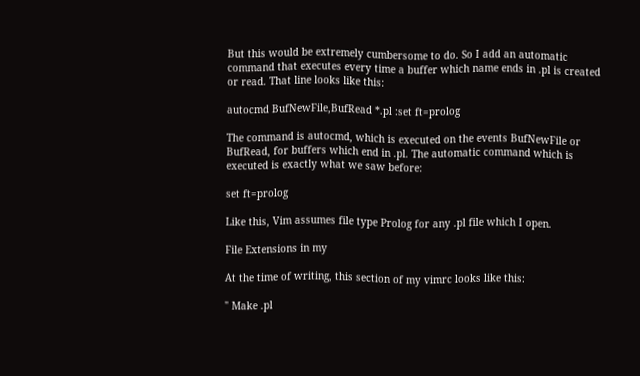But this would be extremely cumbersome to do. So I add an automatic command that executes every time a buffer which name ends in .pl is created or read. That line looks like this:

autocmd BufNewFile,BufRead *.pl :set ft=prolog

The command is autocmd, which is executed on the events BufNewFile or BufRead, for buffers which end in .pl. The automatic command which is executed is exactly what we saw before:

set ft=prolog

Like this, Vim assumes file type Prolog for any .pl file which I open.

File Extensions in my

At the time of writing, this section of my vimrc looks like this:

" Make .pl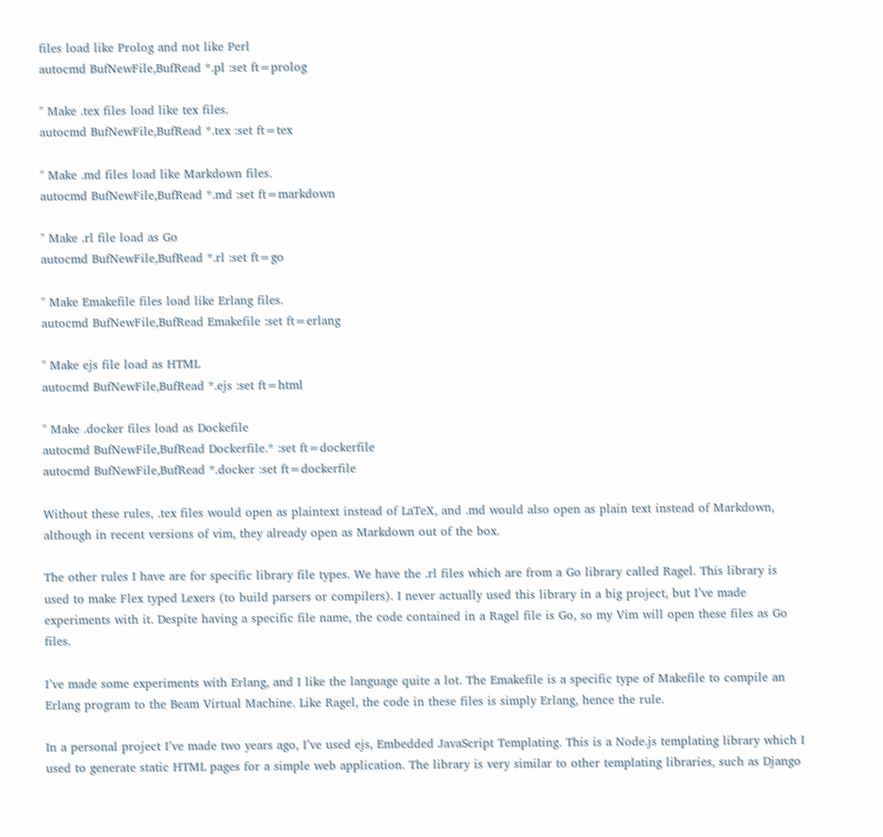files load like Prolog and not like Perl
autocmd BufNewFile,BufRead *.pl :set ft=prolog

" Make .tex files load like tex files.
autocmd BufNewFile,BufRead *.tex :set ft=tex

" Make .md files load like Markdown files.
autocmd BufNewFile,BufRead *.md :set ft=markdown

" Make .rl file load as Go
autocmd BufNewFile,BufRead *.rl :set ft=go

" Make Emakefile files load like Erlang files.
autocmd BufNewFile,BufRead Emakefile :set ft=erlang

" Make ejs file load as HTML
autocmd BufNewFile,BufRead *.ejs :set ft=html

" Make .docker files load as Dockefile
autocmd BufNewFile,BufRead Dockerfile.* :set ft=dockerfile
autocmd BufNewFile,BufRead *.docker :set ft=dockerfile

Without these rules, .tex files would open as plaintext instead of LaTeX, and .md would also open as plain text instead of Markdown, although in recent versions of vim, they already open as Markdown out of the box.

The other rules I have are for specific library file types. We have the .rl files which are from a Go library called Ragel. This library is used to make Flex typed Lexers (to build parsers or compilers). I never actually used this library in a big project, but I’ve made experiments with it. Despite having a specific file name, the code contained in a Ragel file is Go, so my Vim will open these files as Go files.

I’ve made some experiments with Erlang, and I like the language quite a lot. The Emakefile is a specific type of Makefile to compile an Erlang program to the Beam Virtual Machine. Like Ragel, the code in these files is simply Erlang, hence the rule.

In a personal project I’ve made two years ago, I’ve used ejs, Embedded JavaScript Templating. This is a Node.js templating library which I used to generate static HTML pages for a simple web application. The library is very similar to other templating libraries, such as Django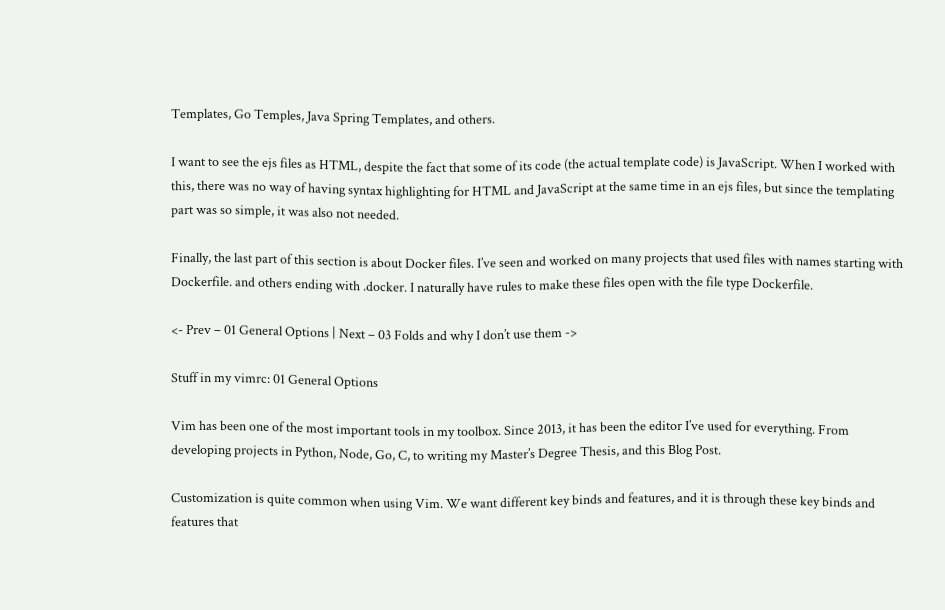Templates, Go Temples, Java Spring Templates, and others.

I want to see the ejs files as HTML, despite the fact that some of its code (the actual template code) is JavaScript. When I worked with this, there was no way of having syntax highlighting for HTML and JavaScript at the same time in an ejs files, but since the templating part was so simple, it was also not needed.

Finally, the last part of this section is about Docker files. I’ve seen and worked on many projects that used files with names starting with Dockerfile. and others ending with .docker. I naturally have rules to make these files open with the file type Dockerfile.

<- Prev – 01 General Options | Next – 03 Folds and why I don’t use them ->

Stuff in my vimrc: 01 General Options

Vim has been one of the most important tools in my toolbox. Since 2013, it has been the editor I’ve used for everything. From developing projects in Python, Node, Go, C, to writing my Master’s Degree Thesis, and this Blog Post.

Customization is quite common when using Vim. We want different key binds and features, and it is through these key binds and features that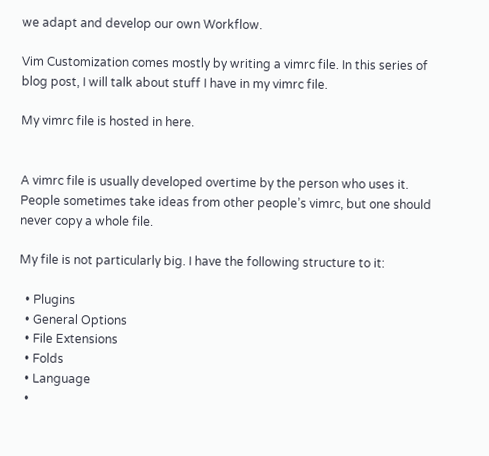we adapt and develop our own Workflow.

Vim Customization comes mostly by writing a vimrc file. In this series of blog post, I will talk about stuff I have in my vimrc file.

My vimrc file is hosted in here.


A vimrc file is usually developed overtime by the person who uses it. People sometimes take ideas from other people’s vimrc, but one should never copy a whole file.

My file is not particularly big. I have the following structure to it:

  • Plugins
  • General Options
  • File Extensions
  • Folds
  • Language
  •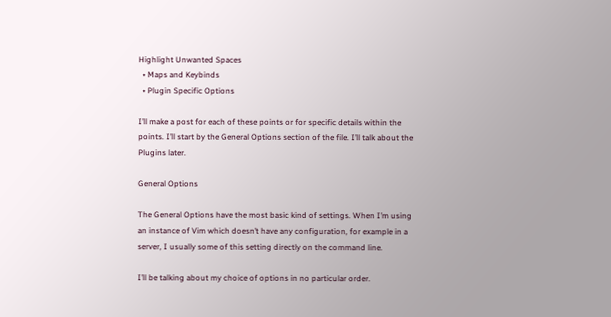Highlight Unwanted Spaces
  • Maps and Keybinds
  • Plugin Specific Options

I’ll make a post for each of these points or for specific details within the points. I’ll start by the General Options section of the file. I’ll talk about the Plugins later.

General Options

The General Options have the most basic kind of settings. When I’m using an instance of Vim which doesn’t have any configuration, for example in a server, I usually some of this setting directly on the command line.

I’ll be talking about my choice of options in no particular order.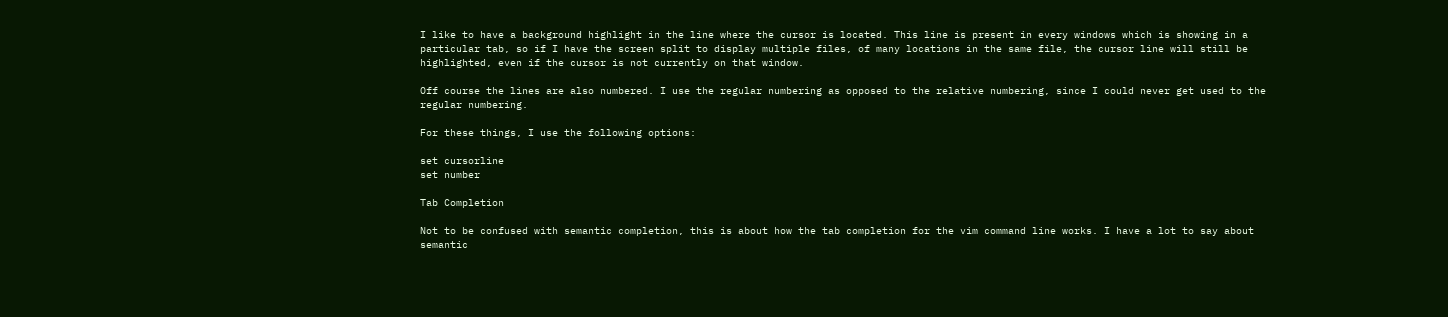I like to have a background highlight in the line where the cursor is located. This line is present in every windows which is showing in a particular tab, so if I have the screen split to display multiple files, of many locations in the same file, the cursor line will still be highlighted, even if the cursor is not currently on that window.

Off course the lines are also numbered. I use the regular numbering as opposed to the relative numbering, since I could never get used to the regular numbering.

For these things, I use the following options:

set cursorline
set number

Tab Completion

Not to be confused with semantic completion, this is about how the tab completion for the vim command line works. I have a lot to say about semantic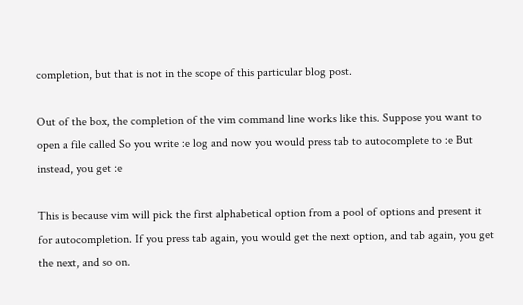completion, but that is not in the scope of this particular blog post.

Out of the box, the completion of the vim command line works like this. Suppose you want to open a file called So you write :e log and now you would press tab to autocomplete to :e But instead, you get :e

This is because vim will pick the first alphabetical option from a pool of options and present it for autocompletion. If you press tab again, you would get the next option, and tab again, you get the next, and so on.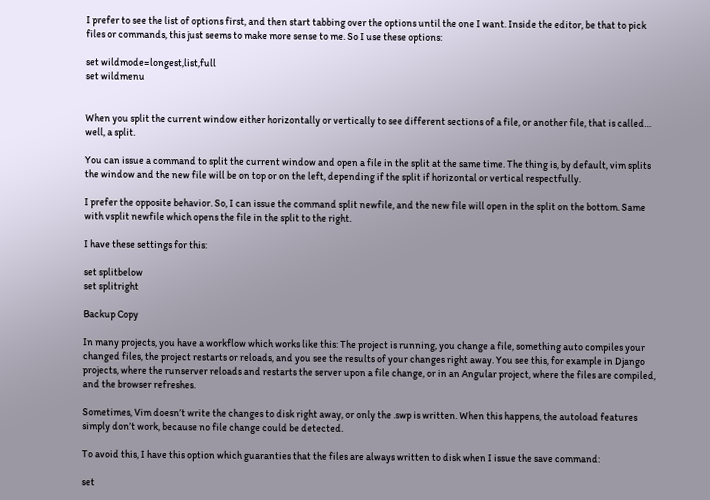I prefer to see the list of options first, and then start tabbing over the options until the one I want. Inside the editor, be that to pick files or commands, this just seems to make more sense to me. So I use these options:

set wildmode=longest,list,full
set wildmenu


When you split the current window either horizontally or vertically to see different sections of a file, or another file, that is called… well, a split.

You can issue a command to split the current window and open a file in the split at the same time. The thing is, by default, vim splits the window and the new file will be on top or on the left, depending if the split if horizontal or vertical respectfully.

I prefer the opposite behavior. So, I can issue the command split newfile, and the new file will open in the split on the bottom. Same with vsplit newfile which opens the file in the split to the right.

I have these settings for this:

set splitbelow
set splitright

Backup Copy

In many projects, you have a workflow which works like this: The project is running, you change a file, something auto compiles your changed files, the project restarts or reloads, and you see the results of your changes right away. You see this, for example in Django projects, where the runserver reloads and restarts the server upon a file change, or in an Angular project, where the files are compiled, and the browser refreshes.

Sometimes, Vim doesn’t write the changes to disk right away, or only the .swp is written. When this happens, the autoload features simply don’t work, because no file change could be detected.

To avoid this, I have this option which guaranties that the files are always written to disk when I issue the save command:

set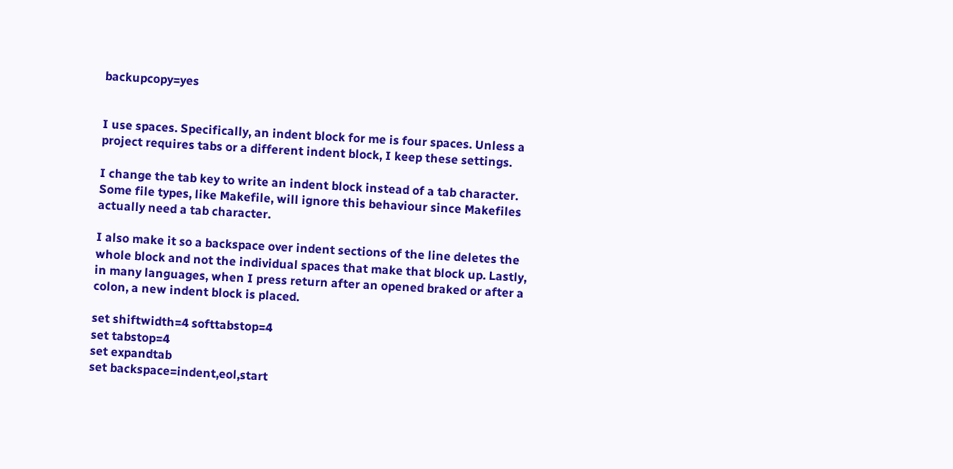backupcopy=yes


I use spaces. Specifically, an indent block for me is four spaces. Unless a project requires tabs or a different indent block, I keep these settings.

I change the tab key to write an indent block instead of a tab character. Some file types, like Makefile, will ignore this behaviour since Makefiles actually need a tab character.

I also make it so a backspace over indent sections of the line deletes the whole block and not the individual spaces that make that block up. Lastly, in many languages, when I press return after an opened braked or after a colon, a new indent block is placed.

set shiftwidth=4 softtabstop=4
set tabstop=4
set expandtab
set backspace=indent,eol,start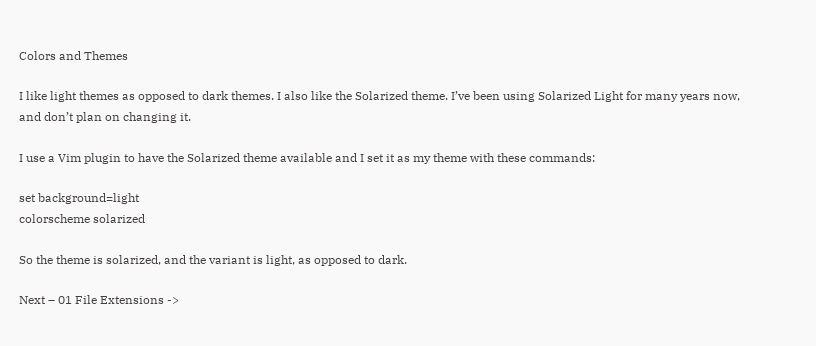Colors and Themes

I like light themes as opposed to dark themes. I also like the Solarized theme. I’ve been using Solarized Light for many years now, and don’t plan on changing it.

I use a Vim plugin to have the Solarized theme available and I set it as my theme with these commands:

set background=light
colorscheme solarized

So the theme is solarized, and the variant is light, as opposed to dark.

Next – 01 File Extensions ->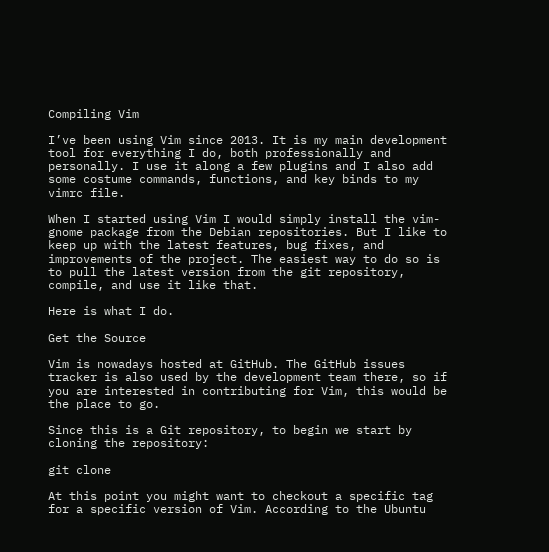Compiling Vim

I’ve been using Vim since 2013. It is my main development tool for everything I do, both professionally and personally. I use it along a few plugins and I also add some costume commands, functions, and key binds to my vimrc file.

When I started using Vim I would simply install the vim-gnome package from the Debian repositories. But I like to keep up with the latest features, bug fixes, and improvements of the project. The easiest way to do so is to pull the latest version from the git repository, compile, and use it like that.

Here is what I do.

Get the Source

Vim is nowadays hosted at GitHub. The GitHub issues tracker is also used by the development team there, so if you are interested in contributing for Vim, this would be the place to go.

Since this is a Git repository, to begin we start by cloning the repository:

git clone

At this point you might want to checkout a specific tag for a specific version of Vim. According to the Ubuntu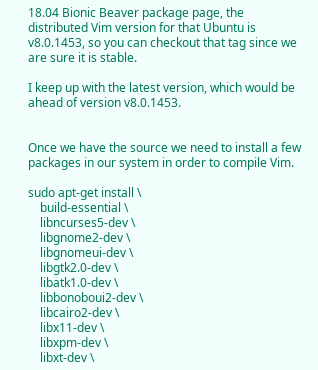18.04 Bionic Beaver package page, the distributed Vim version for that Ubuntu is v8.0.1453, so you can checkout that tag since we are sure it is stable.

I keep up with the latest version, which would be ahead of version v8.0.1453.


Once we have the source we need to install a few packages in our system in order to compile Vim.

sudo apt-get install \
    build-essential \
    libncurses5-dev \
    libgnome2-dev \
    libgnomeui-dev \
    libgtk2.0-dev \
    libatk1.0-dev \
    libbonoboui2-dev \
    libcairo2-dev \
    libx11-dev \
    libxpm-dev \
    libxt-dev \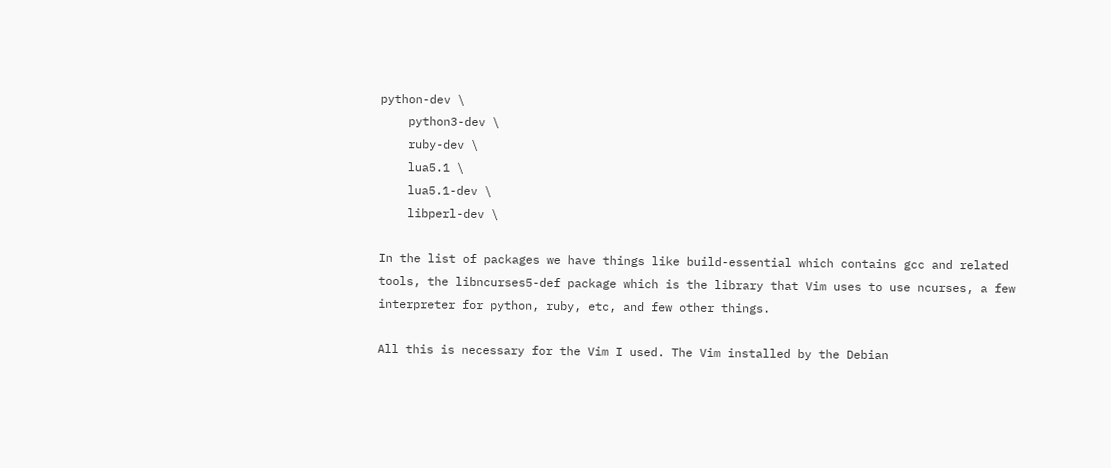python-dev \
    python3-dev \
    ruby-dev \
    lua5.1 \
    lua5.1-dev \
    libperl-dev \

In the list of packages we have things like build-essential which contains gcc and related tools, the libncurses5-def package which is the library that Vim uses to use ncurses, a few interpreter for python, ruby, etc, and few other things.

All this is necessary for the Vim I used. The Vim installed by the Debian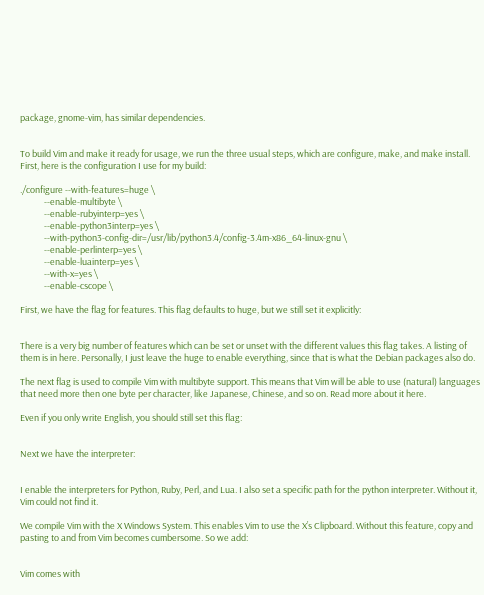package, gnome-vim, has similar dependencies.


To build Vim and make it ready for usage, we run the three usual steps, which are configure, make, and make install. First, here is the configuration I use for my build:

./configure --with-features=huge \
            --enable-multibyte \
            --enable-rubyinterp=yes \
            --enable-python3interp=yes \
            --with-python3-config-dir=/usr/lib/python3.4/config-3.4m-x86_64-linux-gnu \
            --enable-perlinterp=yes \
            --enable-luainterp=yes \
            --with-x=yes \
            --enable-cscope \

First, we have the flag for features. This flag defaults to huge, but we still set it explicitly:


There is a very big number of features which can be set or unset with the different values this flag takes. A listing of them is in here. Personally, I just leave the huge to enable everything, since that is what the Debian packages also do.

The next flag is used to compile Vim with multibyte support. This means that Vim will be able to use (natural) languages that need more then one byte per character, like Japanese, Chinese, and so on. Read more about it here.

Even if you only write English, you should still set this flag:


Next we have the interpreter:


I enable the interpreters for Python, Ruby, Perl, and Lua. I also set a specific path for the python interpreter. Without it, Vim could not find it.

We compile Vim with the X Windows System. This enables Vim to use the X’s Clipboard. Without this feature, copy and pasting to and from Vim becomes cumbersome. So we add:


Vim comes with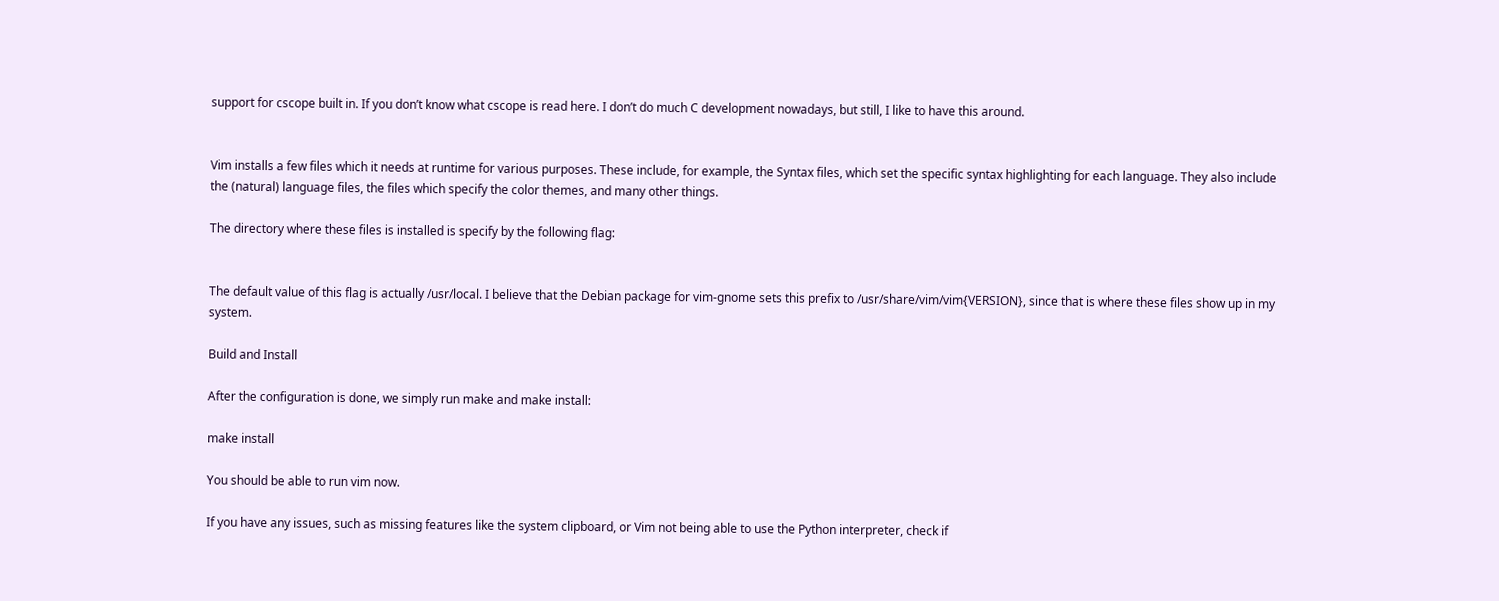support for cscope built in. If you don’t know what cscope is read here. I don’t do much C development nowadays, but still, I like to have this around.


Vim installs a few files which it needs at runtime for various purposes. These include, for example, the Syntax files, which set the specific syntax highlighting for each language. They also include the (natural) language files, the files which specify the color themes, and many other things.

The directory where these files is installed is specify by the following flag:


The default value of this flag is actually /usr/local. I believe that the Debian package for vim-gnome sets this prefix to /usr/share/vim/vim{VERSION}, since that is where these files show up in my system.

Build and Install

After the configuration is done, we simply run make and make install:

make install

You should be able to run vim now.

If you have any issues, such as missing features like the system clipboard, or Vim not being able to use the Python interpreter, check if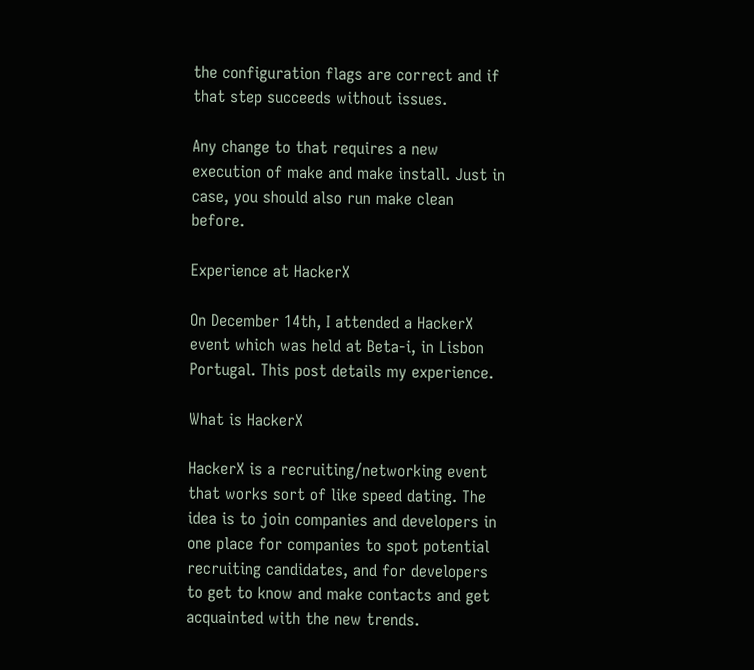the configuration flags are correct and if that step succeeds without issues.

Any change to that requires a new execution of make and make install. Just in case, you should also run make clean before.

Experience at HackerX

On December 14th, I attended a HackerX event which was held at Beta-i, in Lisbon Portugal. This post details my experience.

What is HackerX

HackerX is a recruiting/networking event that works sort of like speed dating. The idea is to join companies and developers in one place for companies to spot potential recruiting candidates, and for developers to get to know and make contacts and get acquainted with the new trends.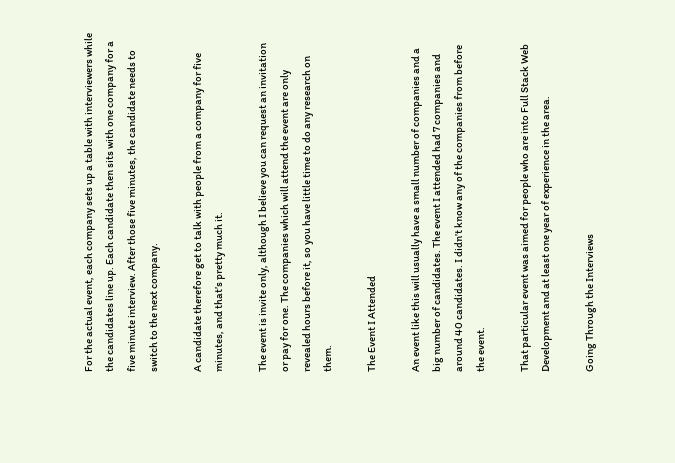For the actual event, each company sets up a table with interviewers while the candidates line up. Each candidate then sits with one company for a five minute interview. After those five minutes, the candidate needs to switch to the next company.

A candidate therefore get to talk with people from a company for five minutes, and that’s pretty much it.

The event is invite only, although I believe you can request an invitation or pay for one. The companies which will attend the event are only revealed hours before it, so you have little time to do any research on them.

The Event I Attended

An event like this will usually have a small number of companies and a big number of candidates. The event I attended had 7 companies and around 40 candidates. I didn’t know any of the companies from before the event.

That particular event was aimed for people who are into Full Stack Web Development and at least one year of experience in the area.

Going Through the Interviews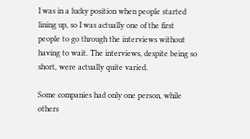I was in a lucky position when people started lining up, so I was actually one of the first people to go through the interviews without having to wait. The interviews, despite being so short, were actually quite varied.

Some companies had only one person, while others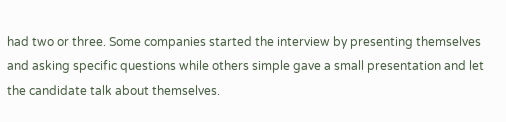had two or three. Some companies started the interview by presenting themselves and asking specific questions while others simple gave a small presentation and let the candidate talk about themselves.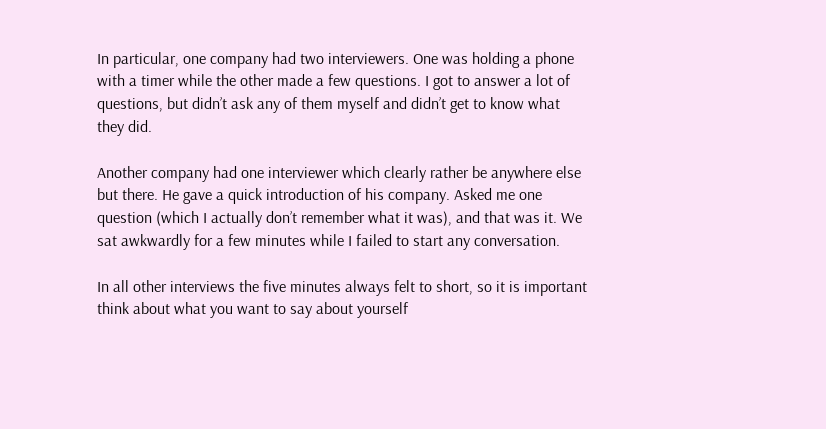In particular, one company had two interviewers. One was holding a phone with a timer while the other made a few questions. I got to answer a lot of questions, but didn’t ask any of them myself and didn’t get to know what they did.

Another company had one interviewer which clearly rather be anywhere else but there. He gave a quick introduction of his company. Asked me one question (which I actually don’t remember what it was), and that was it. We sat awkwardly for a few minutes while I failed to start any conversation.

In all other interviews the five minutes always felt to short, so it is important think about what you want to say about yourself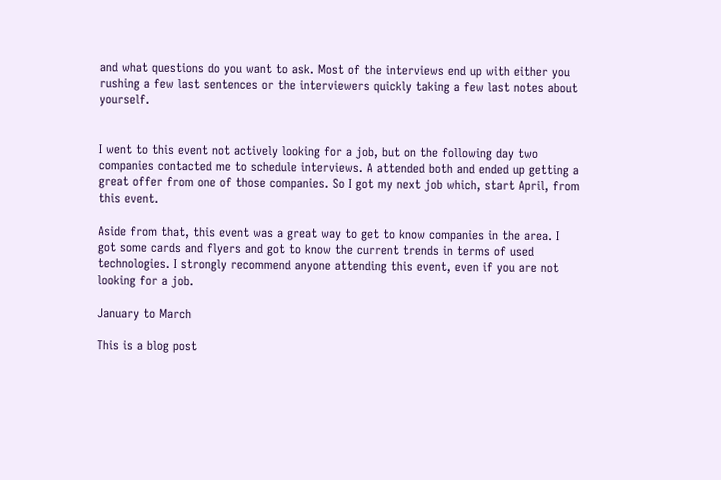and what questions do you want to ask. Most of the interviews end up with either you rushing a few last sentences or the interviewers quickly taking a few last notes about yourself.


I went to this event not actively looking for a job, but on the following day two companies contacted me to schedule interviews. A attended both and ended up getting a great offer from one of those companies. So I got my next job which, start April, from this event.

Aside from that, this event was a great way to get to know companies in the area. I got some cards and flyers and got to know the current trends in terms of used technologies. I strongly recommend anyone attending this event, even if you are not looking for a job.

January to March

This is a blog post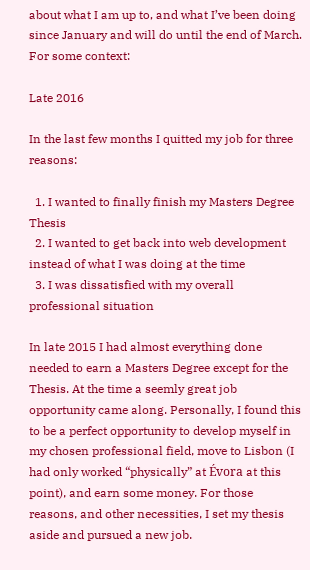about what I am up to, and what I’ve been doing since January and will do until the end of March. For some context:

Late 2016

In the last few months I quitted my job for three reasons:

  1. I wanted to finally finish my Masters Degree Thesis
  2. I wanted to get back into web development instead of what I was doing at the time
  3. I was dissatisfied with my overall professional situation

In late 2015 I had almost everything done needed to earn a Masters Degree except for the Thesis. At the time a seemly great job opportunity came along. Personally, I found this to be a perfect opportunity to develop myself in my chosen professional field, move to Lisbon (I had only worked “physically” at Évora at this point), and earn some money. For those reasons, and other necessities, I set my thesis aside and pursued a new job.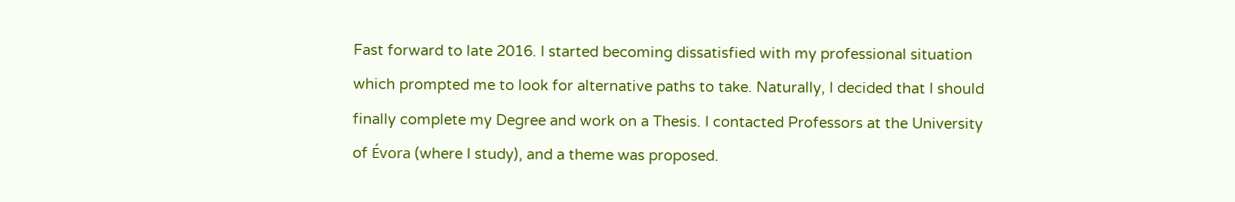Fast forward to late 2016. I started becoming dissatisfied with my professional situation which prompted me to look for alternative paths to take. Naturally, I decided that I should finally complete my Degree and work on a Thesis. I contacted Professors at the University of Évora (where I study), and a theme was proposed.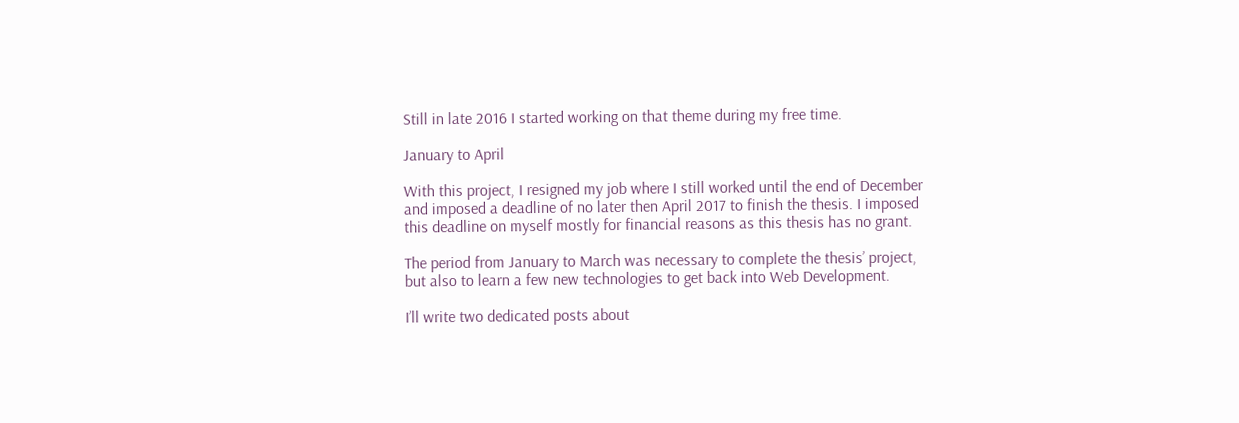Still in late 2016 I started working on that theme during my free time.

January to April

With this project, I resigned my job where I still worked until the end of December and imposed a deadline of no later then April 2017 to finish the thesis. I imposed this deadline on myself mostly for financial reasons as this thesis has no grant.

The period from January to March was necessary to complete the thesis’ project, but also to learn a few new technologies to get back into Web Development.

I’ll write two dedicated posts about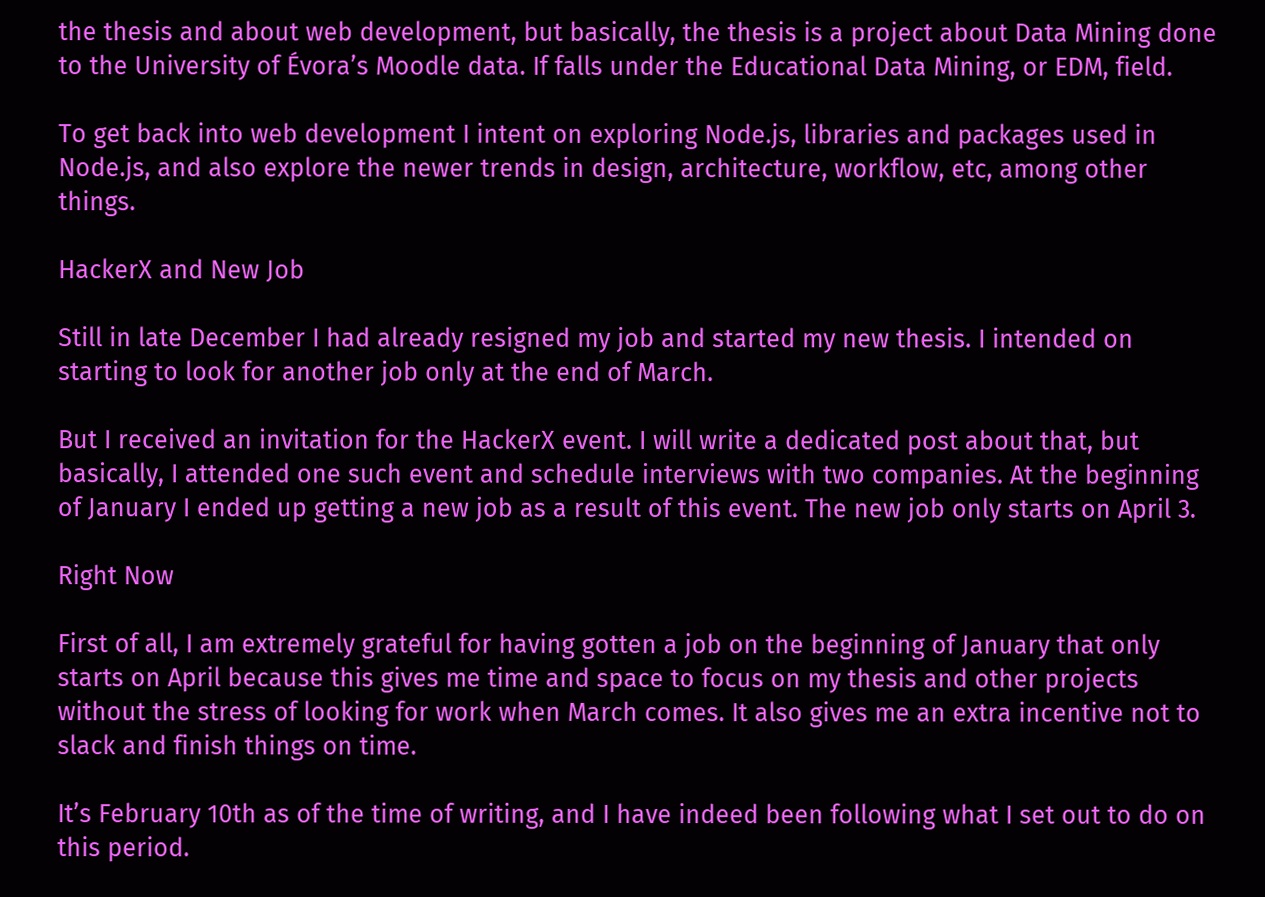the thesis and about web development, but basically, the thesis is a project about Data Mining done to the University of Évora’s Moodle data. If falls under the Educational Data Mining, or EDM, field.

To get back into web development I intent on exploring Node.js, libraries and packages used in Node.js, and also explore the newer trends in design, architecture, workflow, etc, among other things.

HackerX and New Job

Still in late December I had already resigned my job and started my new thesis. I intended on starting to look for another job only at the end of March.

But I received an invitation for the HackerX event. I will write a dedicated post about that, but basically, I attended one such event and schedule interviews with two companies. At the beginning of January I ended up getting a new job as a result of this event. The new job only starts on April 3.

Right Now

First of all, I am extremely grateful for having gotten a job on the beginning of January that only starts on April because this gives me time and space to focus on my thesis and other projects without the stress of looking for work when March comes. It also gives me an extra incentive not to slack and finish things on time.

It’s February 10th as of the time of writing, and I have indeed been following what I set out to do on this period.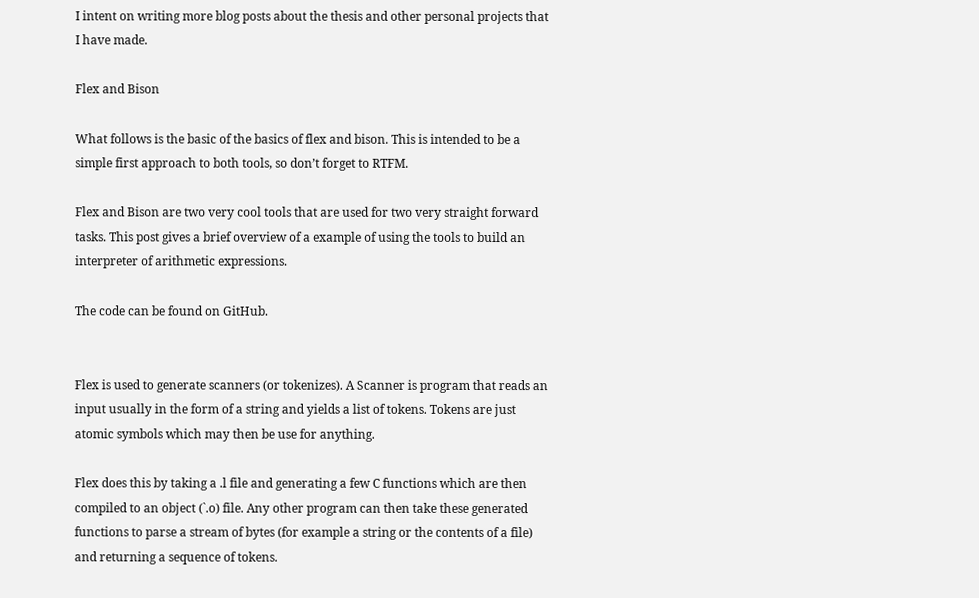I intent on writing more blog posts about the thesis and other personal projects that I have made.

Flex and Bison

What follows is the basic of the basics of flex and bison. This is intended to be a simple first approach to both tools, so don’t forget to RTFM.

Flex and Bison are two very cool tools that are used for two very straight forward tasks. This post gives a brief overview of a example of using the tools to build an interpreter of arithmetic expressions.

The code can be found on GitHub.


Flex is used to generate scanners (or tokenizes). A Scanner is program that reads an input usually in the form of a string and yields a list of tokens. Tokens are just atomic symbols which may then be use for anything.

Flex does this by taking a .l file and generating a few C functions which are then compiled to an object (`.o) file. Any other program can then take these generated functions to parse a stream of bytes (for example a string or the contents of a file) and returning a sequence of tokens.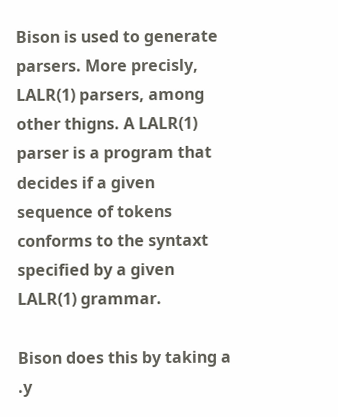Bison is used to generate parsers. More precisly, LALR(1) parsers, among other thigns. A LALR(1) parser is a program that decides if a given sequence of tokens conforms to the syntaxt specified by a given LALR(1) grammar.

Bison does this by taking a .y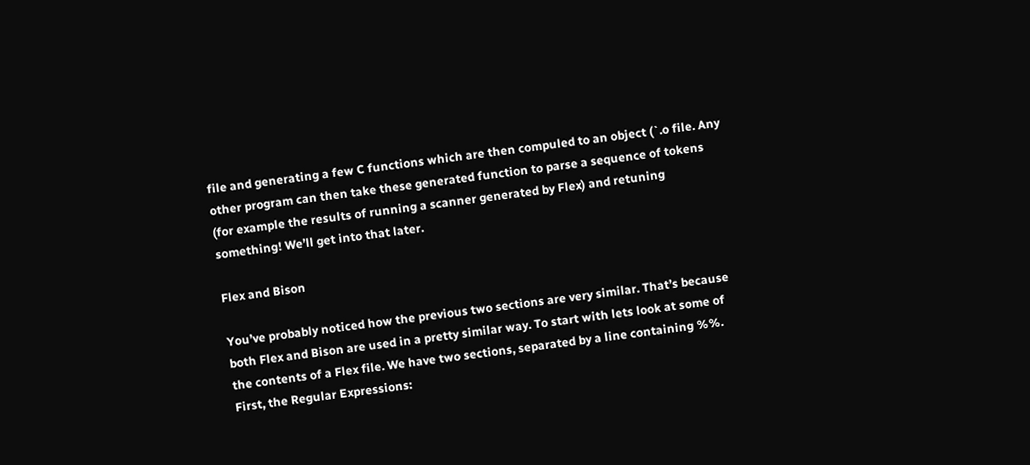file and generating a few C functions which are then compuled to an object (`.o file. Any other program can then take these generated function to parse a sequence of tokens (for example the results of running a scanner generated by Flex) and retuning something! We’ll get into that later.

Flex and Bison

You’ve probably noticed how the previous two sections are very similar. That’s because both Flex and Bison are used in a pretty similar way. To start with lets look at some of the contents of a Flex file. We have two sections, separated by a line containing %%. First, the Regular Expressions: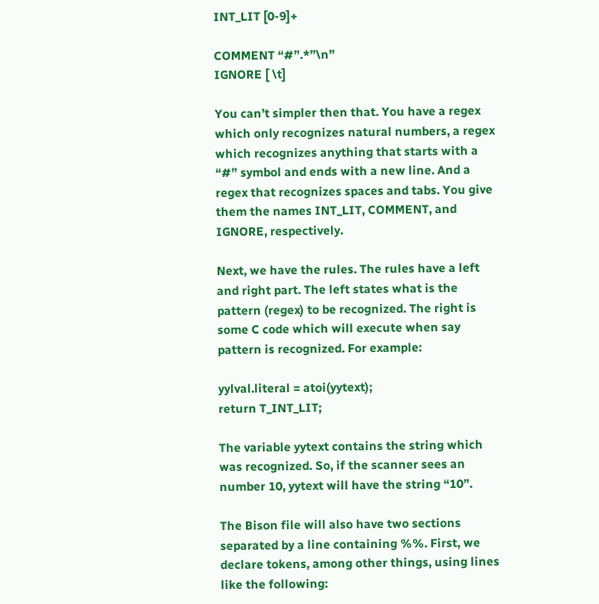INT_LIT [0-9]+

COMMENT “#”.*”\n”
IGNORE [ \t]

You can’t simpler then that. You have a regex which only recognizes natural numbers, a regex which recognizes anything that starts with a “#” symbol and ends with a new line. And a regex that recognizes spaces and tabs. You give them the names INT_LIT, COMMENT, and IGNORE, respectively.

Next, we have the rules. The rules have a left and right part. The left states what is the pattern (regex) to be recognized. The right is some C code which will execute when say pattern is recognized. For example:

yylval.literal = atoi(yytext);
return T_INT_LIT;

The variable yytext contains the string which was recognized. So, if the scanner sees an number 10, yytext will have the string “10”.

The Bison file will also have two sections separated by a line containing %%. First, we declare tokens, among other things, using lines like the following: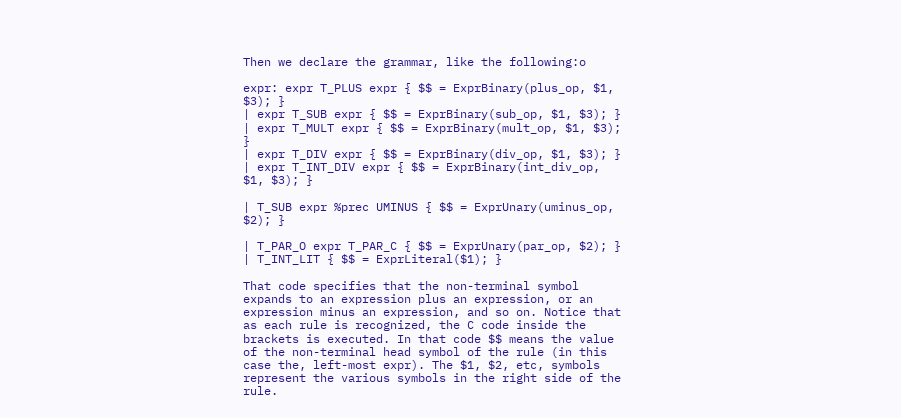Then we declare the grammar, like the following:o

expr: expr T_PLUS expr { $$ = ExprBinary(plus_op, $1, $3); }
| expr T_SUB expr { $$ = ExprBinary(sub_op, $1, $3); }
| expr T_MULT expr { $$ = ExprBinary(mult_op, $1, $3); }
| expr T_DIV expr { $$ = ExprBinary(div_op, $1, $3); }
| expr T_INT_DIV expr { $$ = ExprBinary(int_div_op, $1, $3); }

| T_SUB expr %prec UMINUS { $$ = ExprUnary(uminus_op, $2); }

| T_PAR_O expr T_PAR_C { $$ = ExprUnary(par_op, $2); }
| T_INT_LIT { $$ = ExprLiteral($1); }

That code specifies that the non-terminal symbol expands to an expression plus an expression, or an expression minus an expression, and so on. Notice that as each rule is recognized, the C code inside the brackets is executed. In that code $$ means the value of the non-terminal head symbol of the rule (in this case the, left-most expr). The $1, $2, etc, symbols represent the various symbols in the right side of the rule.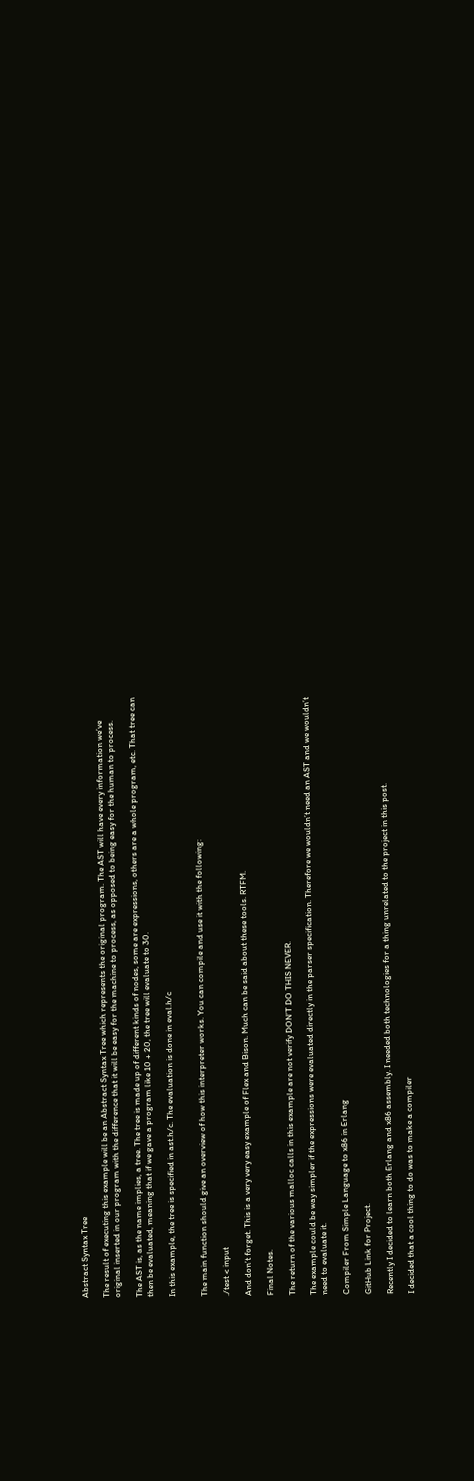Abstract Syntax Tree

The result of executing this example will be an Abstract Syntax Tree which represents the original program. The AST will have every information we’ve original inserted in our program with the difference that it will be easy for the machine to process, as opposed to being easy for the human to process.

The AST is, as the name implies, a tree. The tree is made up of different kinds of nodes, some are expressions, others are a whole program, etc. That tree can then be evaluated, meaning that if we gave a program like 10 + 20, the tree will evaluate to 30.

In this example, the tree is specified in ast.h/c. The evaluation is done in eval.h/c


The main function should give an overview of how this interpreter works. You can compile and use it with the following:

./test < input

And don’t forget. This is a very very easy example of Flex and Bison. Much can be said about these tools. RTFM.

Final Notes.

The return of the various malloc calls in this example are not verify DON’T DO THIS NEVER.

The example could be way simpler if the expressions were evaluated directly in the parser specification. Therefore we wouldn’t need an AST and we wouldn’t need to evaluate it.

Compiler From Simple Language to x86 in Erlang

GitHub Link for Project.

Recently I decided to learn both Erlang and x86 assembly. I needed both technologies for a thing unrelated to the project in this post.

I decided that a cool thing to do was to make a compiler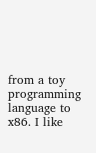from a toy programming language to x86. I like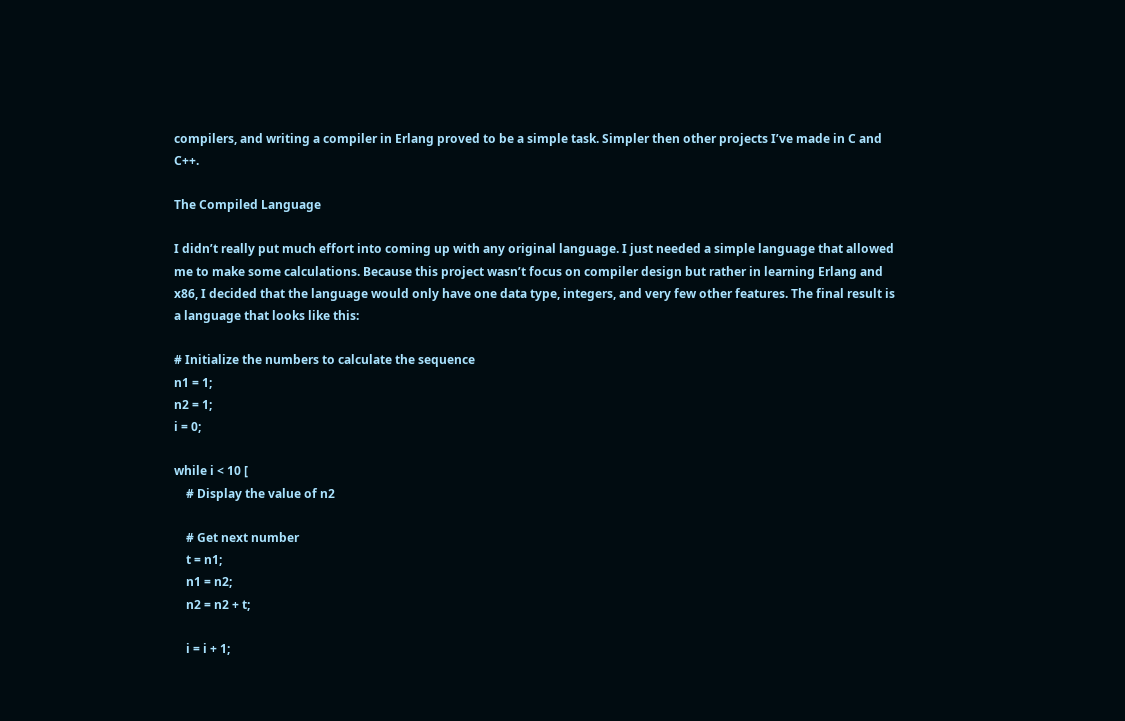compilers, and writing a compiler in Erlang proved to be a simple task. Simpler then other projects I’ve made in C and C++.

The Compiled Language

I didn’t really put much effort into coming up with any original language. I just needed a simple language that allowed me to make some calculations. Because this project wasn’t focus on compiler design but rather in learning Erlang and x86, I decided that the language would only have one data type, integers, and very few other features. The final result is a language that looks like this:

# Initialize the numbers to calculate the sequence
n1 = 1;
n2 = 1;
i = 0;

while i < 10 [
    # Display the value of n2

    # Get next number
    t = n1;
    n1 = n2;
    n2 = n2 + t;

    i = i + 1;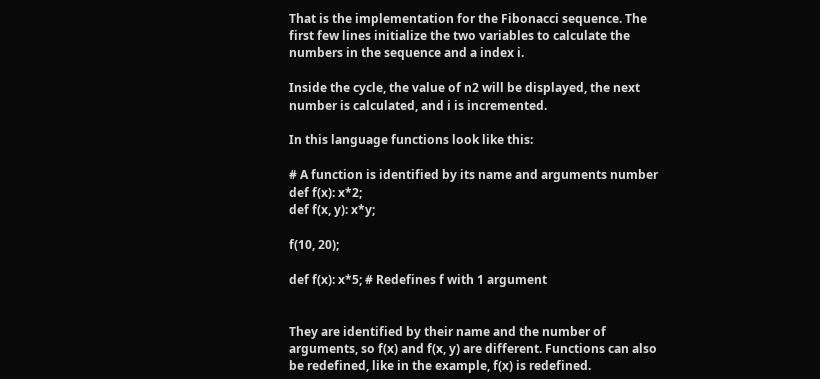That is the implementation for the Fibonacci sequence. The first few lines initialize the two variables to calculate the numbers in the sequence and a index i.

Inside the cycle, the value of n2 will be displayed, the next number is calculated, and i is incremented.

In this language functions look like this:

# A function is identified by its name and arguments number
def f(x): x*2;
def f(x, y): x*y;

f(10, 20);

def f(x): x*5; # Redefines f with 1 argument


They are identified by their name and the number of arguments, so f(x) and f(x, y) are different. Functions can also be redefined, like in the example, f(x) is redefined.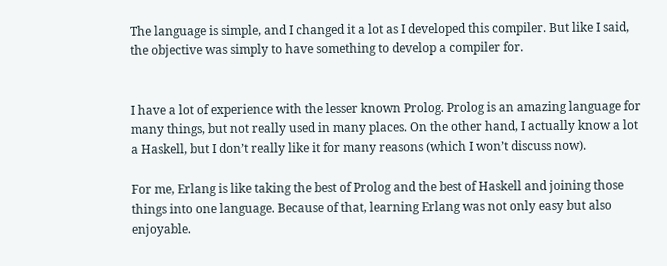The language is simple, and I changed it a lot as I developed this compiler. But like I said, the objective was simply to have something to develop a compiler for.


I have a lot of experience with the lesser known Prolog. Prolog is an amazing language for many things, but not really used in many places. On the other hand, I actually know a lot a Haskell, but I don’t really like it for many reasons (which I won’t discuss now).

For me, Erlang is like taking the best of Prolog and the best of Haskell and joining those things into one language. Because of that, learning Erlang was not only easy but also enjoyable.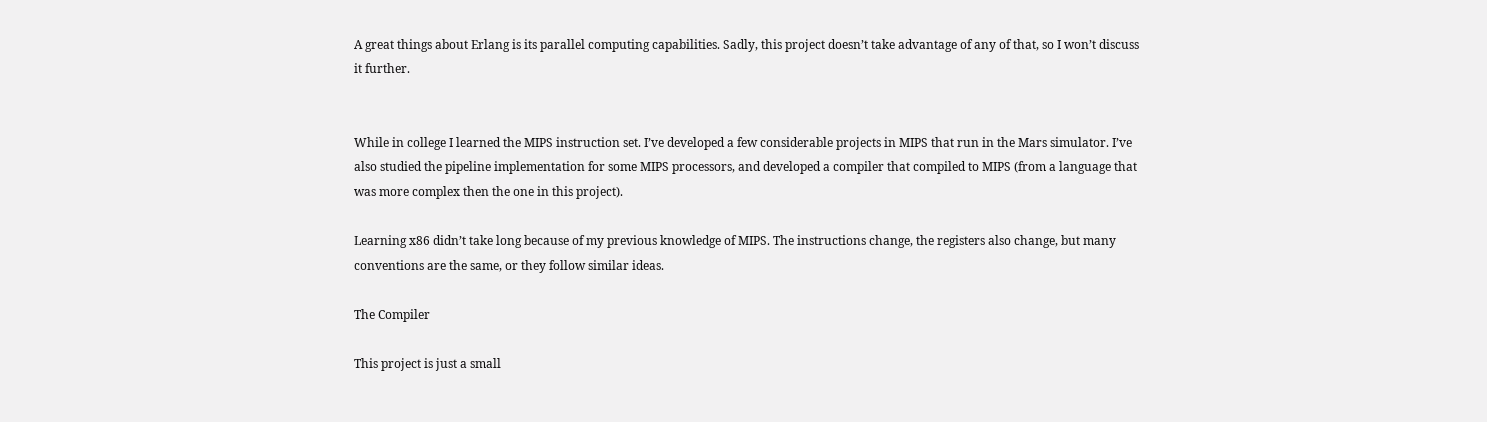A great things about Erlang is its parallel computing capabilities. Sadly, this project doesn’t take advantage of any of that, so I won’t discuss it further.


While in college I learned the MIPS instruction set. I’ve developed a few considerable projects in MIPS that run in the Mars simulator. I’ve also studied the pipeline implementation for some MIPS processors, and developed a compiler that compiled to MIPS (from a language that was more complex then the one in this project).

Learning x86 didn’t take long because of my previous knowledge of MIPS. The instructions change, the registers also change, but many conventions are the same, or they follow similar ideas.

The Compiler

This project is just a small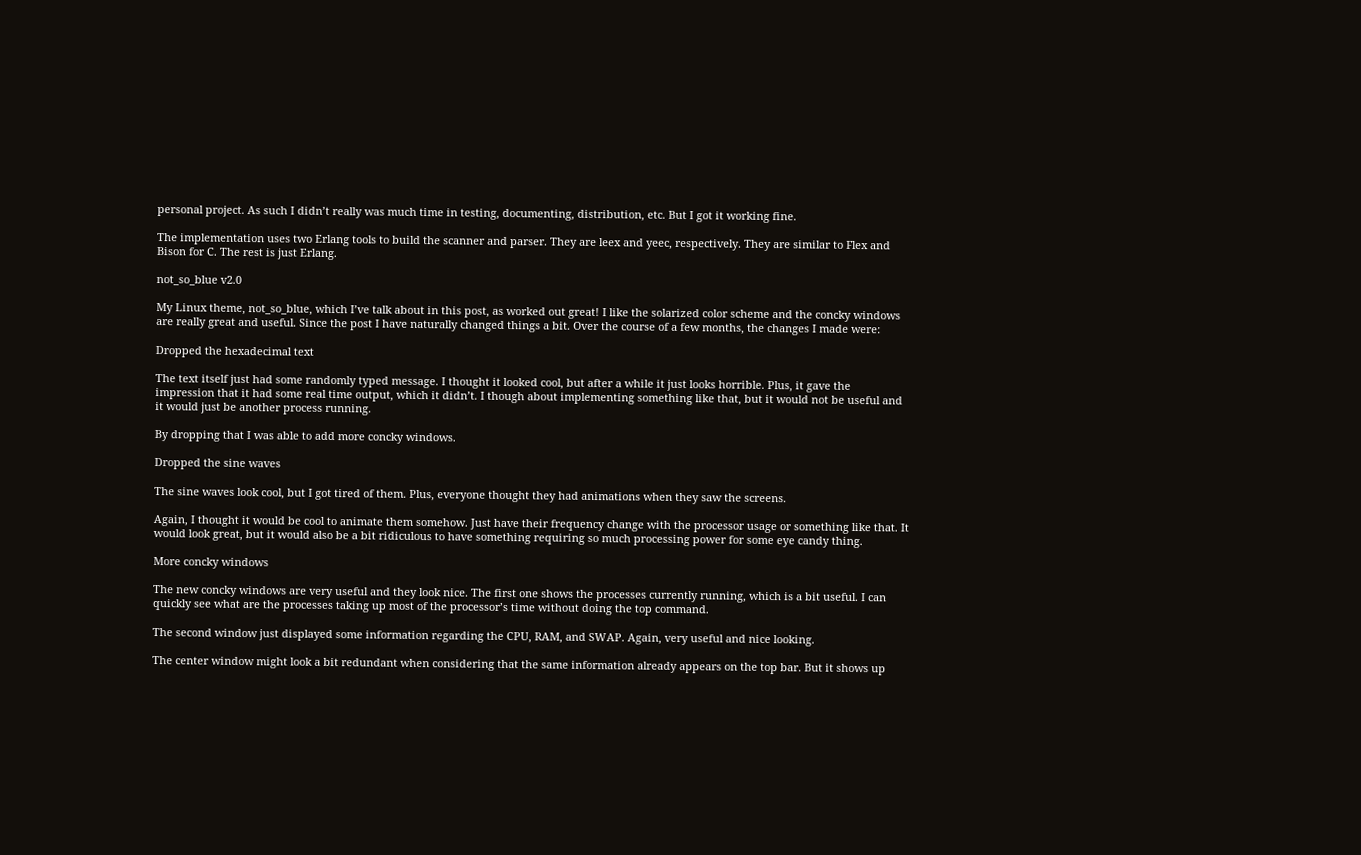personal project. As such I didn’t really was much time in testing, documenting, distribution, etc. But I got it working fine.

The implementation uses two Erlang tools to build the scanner and parser. They are leex and yeec, respectively. They are similar to Flex and Bison for C. The rest is just Erlang.

not_so_blue v2.0

My Linux theme, not_so_blue, which I’ve talk about in this post, as worked out great! I like the solarized color scheme and the concky windows are really great and useful. Since the post I have naturally changed things a bit. Over the course of a few months, the changes I made were:

Dropped the hexadecimal text

The text itself just had some randomly typed message. I thought it looked cool, but after a while it just looks horrible. Plus, it gave the impression that it had some real time output, which it didn’t. I though about implementing something like that, but it would not be useful and it would just be another process running.

By dropping that I was able to add more concky windows.

Dropped the sine waves

The sine waves look cool, but I got tired of them. Plus, everyone thought they had animations when they saw the screens.

Again, I thought it would be cool to animate them somehow. Just have their frequency change with the processor usage or something like that. It would look great, but it would also be a bit ridiculous to have something requiring so much processing power for some eye candy thing.

More concky windows

The new concky windows are very useful and they look nice. The first one shows the processes currently running, which is a bit useful. I can quickly see what are the processes taking up most of the processor’s time without doing the top command.

The second window just displayed some information regarding the CPU, RAM, and SWAP. Again, very useful and nice looking.

The center window might look a bit redundant when considering that the same information already appears on the top bar. But it shows up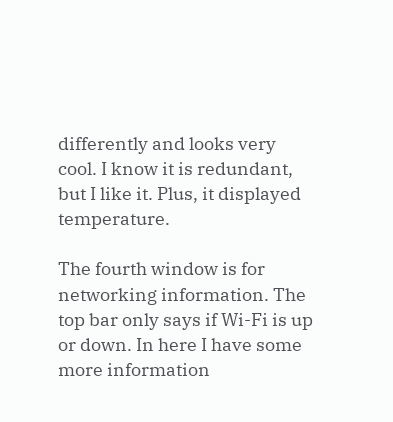differently and looks very cool. I know it is redundant, but I like it. Plus, it displayed temperature.

The fourth window is for networking information. The top bar only says if Wi-Fi is up or down. In here I have some more information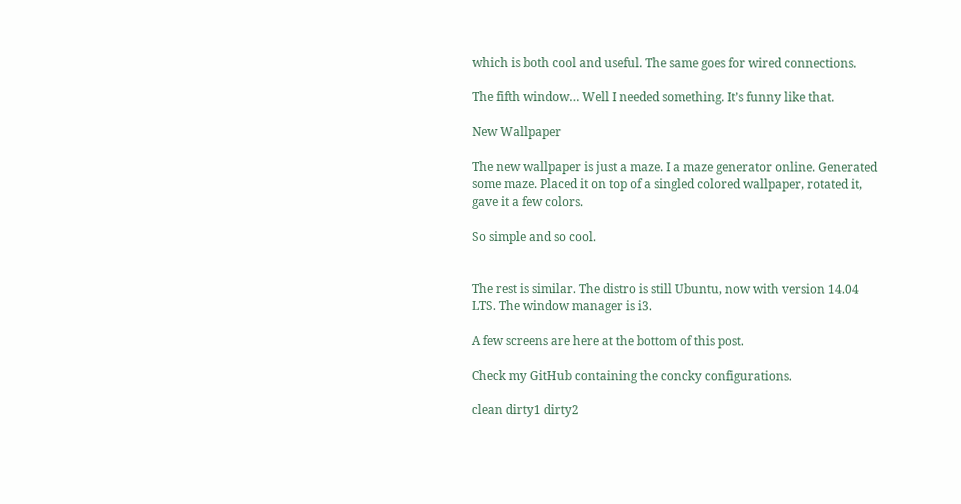which is both cool and useful. The same goes for wired connections.

The fifth window… Well I needed something. It’s funny like that.

New Wallpaper

The new wallpaper is just a maze. I a maze generator online. Generated some maze. Placed it on top of a singled colored wallpaper, rotated it, gave it a few colors.

So simple and so cool.


The rest is similar. The distro is still Ubuntu, now with version 14.04 LTS. The window manager is i3.

A few screens are here at the bottom of this post.

Check my GitHub containing the concky configurations.

clean dirty1 dirty2